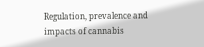Regulation, prevalence and impacts of cannabis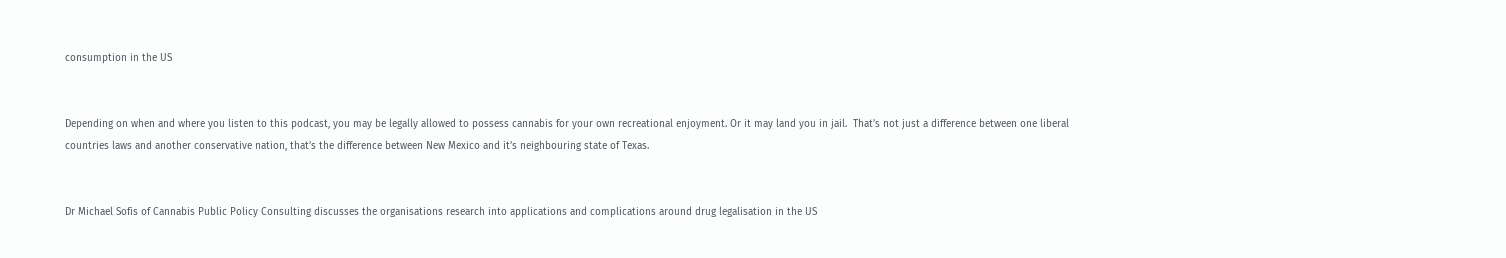consumption in the US


Depending on when and where you listen to this podcast, you may be legally allowed to possess cannabis for your own recreational enjoyment. Or it may land you in jail.  That’s not just a difference between one liberal countries laws and another conservative nation, that’s the difference between New Mexico and it’s neighbouring state of Texas.


Dr Michael Sofis of Cannabis Public Policy Consulting discusses the organisations research into applications and complications around drug legalisation in the US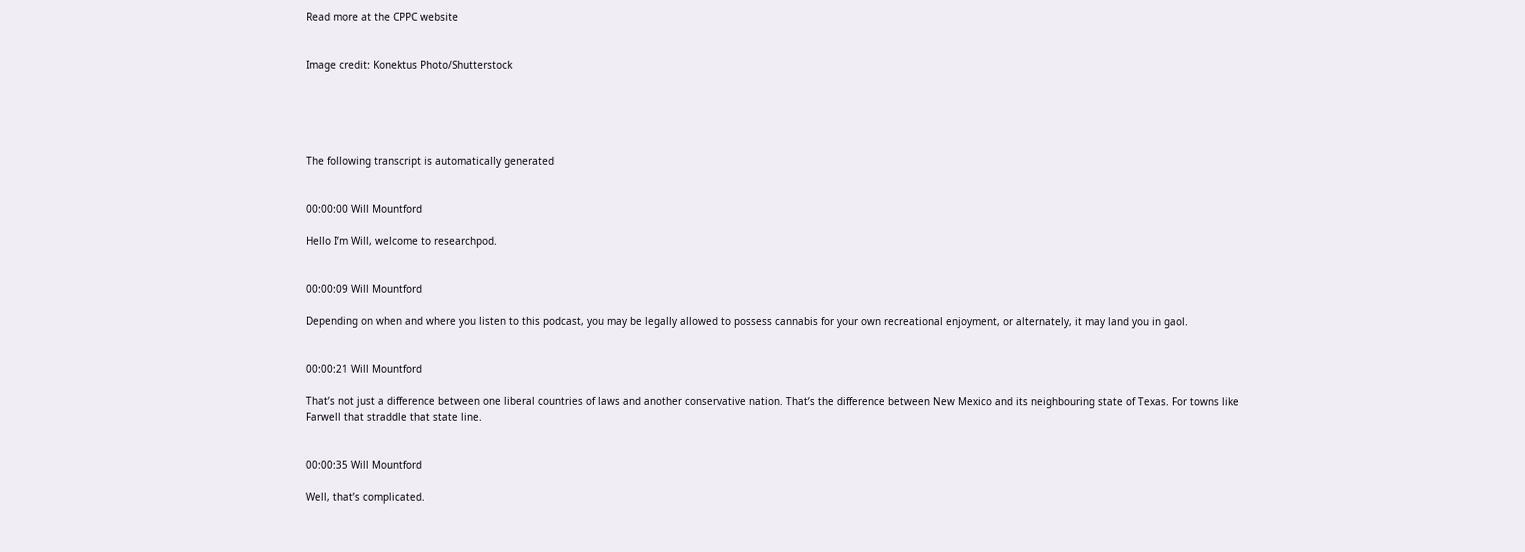Read more at the CPPC website


Image credit: Konektus Photo/Shutterstock





The following transcript is automatically generated


00:00:00 Will Mountford

Hello I’m Will, welcome to researchpod.


00:00:09 Will Mountford

Depending on when and where you listen to this podcast, you may be legally allowed to possess cannabis for your own recreational enjoyment, or alternately, it may land you in gaol.


00:00:21 Will Mountford

That’s not just a difference between one liberal countries of laws and another conservative nation. That’s the difference between New Mexico and its neighbouring state of Texas. For towns like Farwell that straddle that state line.


00:00:35 Will Mountford

Well, that’s complicated.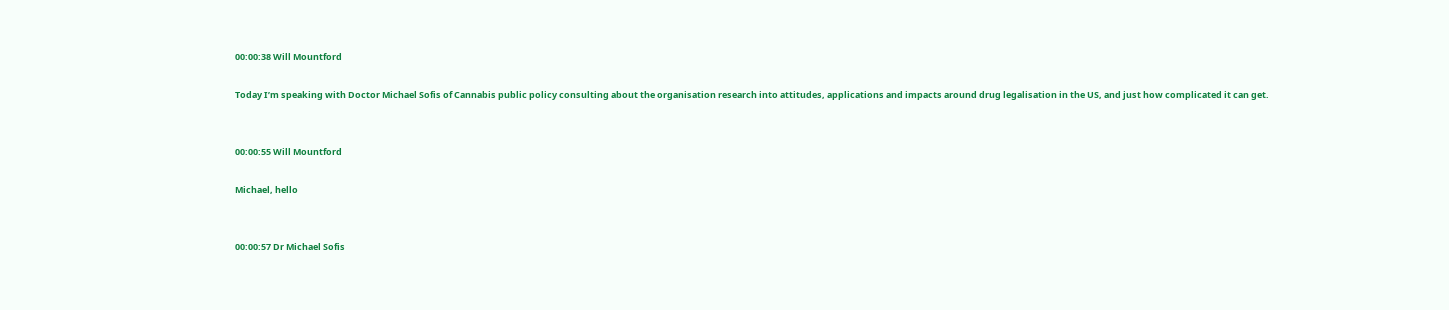00:00:38 Will Mountford

Today I’m speaking with Doctor Michael Sofis of Cannabis public policy consulting about the organisation research into attitudes, applications and impacts around drug legalisation in the US, and just how complicated it can get.


00:00:55 Will Mountford

Michael, hello


00:00:57 Dr Michael Sofis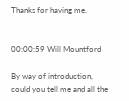Thanks for having me.


00:00:59 Will Mountford

By way of introduction, could you tell me and all the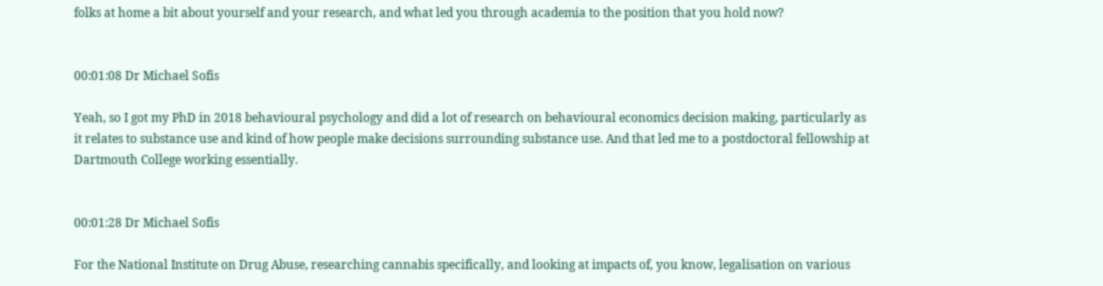folks at home a bit about yourself and your research, and what led you through academia to the position that you hold now?


00:01:08 Dr Michael Sofis

Yeah, so I got my PhD in 2018 behavioural psychology and did a lot of research on behavioural economics decision making, particularly as it relates to substance use and kind of how people make decisions surrounding substance use. And that led me to a postdoctoral fellowship at Dartmouth College working essentially.


00:01:28 Dr Michael Sofis

For the National Institute on Drug Abuse, researching cannabis specifically, and looking at impacts of, you know, legalisation on various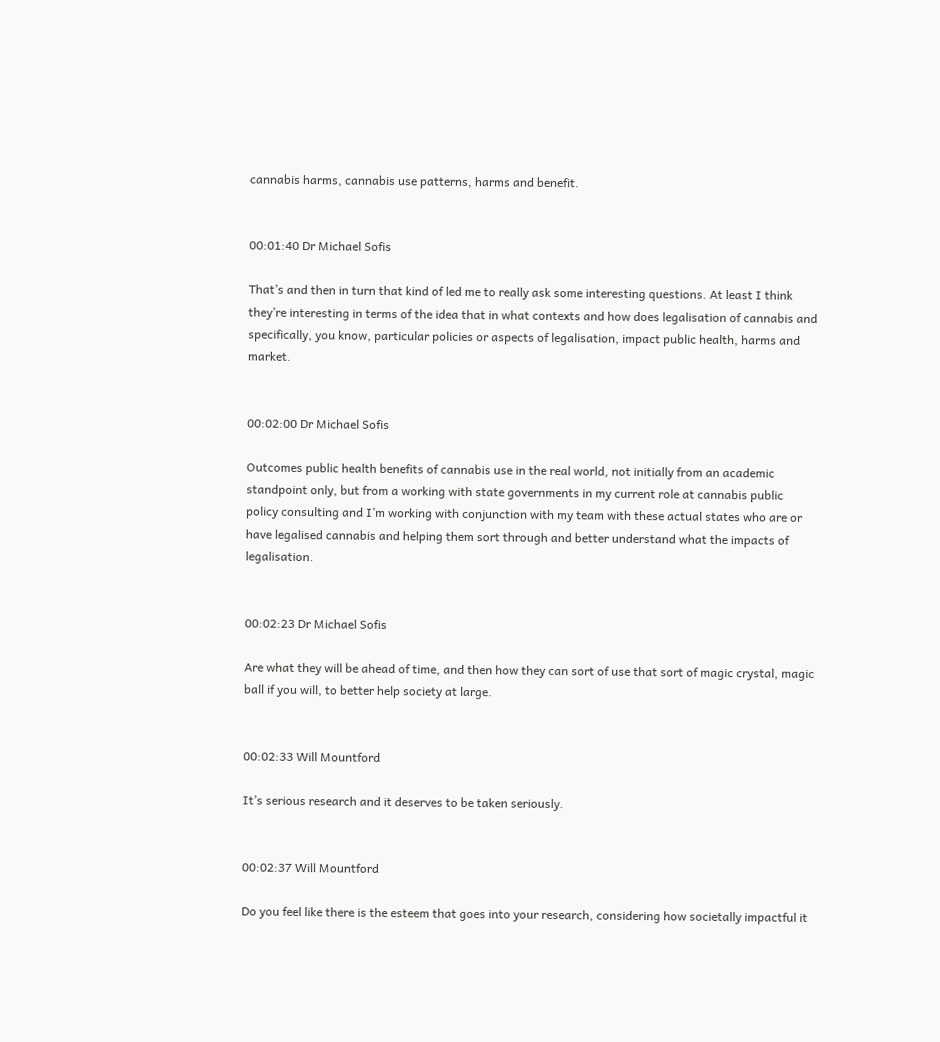cannabis harms, cannabis use patterns, harms and benefit.


00:01:40 Dr Michael Sofis

That’s and then in turn that kind of led me to really ask some interesting questions. At least I think they’re interesting in terms of the idea that in what contexts and how does legalisation of cannabis and specifically, you know, particular policies or aspects of legalisation, impact public health, harms and market.


00:02:00 Dr Michael Sofis

Outcomes public health benefits of cannabis use in the real world, not initially from an academic standpoint only, but from a working with state governments in my current role at cannabis public policy consulting and I’m working with conjunction with my team with these actual states who are or have legalised cannabis and helping them sort through and better understand what the impacts of legalisation.


00:02:23 Dr Michael Sofis

Are what they will be ahead of time, and then how they can sort of use that sort of magic crystal, magic ball if you will, to better help society at large.


00:02:33 Will Mountford

It’s serious research and it deserves to be taken seriously.


00:02:37 Will Mountford

Do you feel like there is the esteem that goes into your research, considering how societally impactful it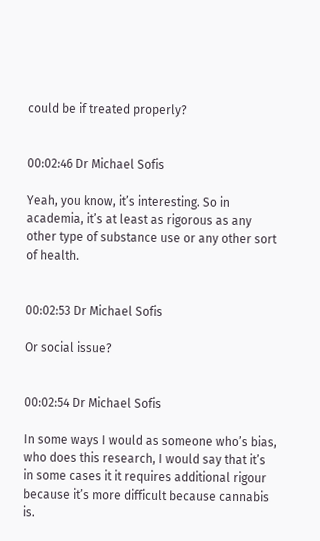could be if treated properly?


00:02:46 Dr Michael Sofis

Yeah, you know, it’s interesting. So in academia, it’s at least as rigorous as any other type of substance use or any other sort of health.


00:02:53 Dr Michael Sofis

Or social issue?


00:02:54 Dr Michael Sofis

In some ways I would as someone who’s bias, who does this research, I would say that it’s in some cases it it requires additional rigour because it’s more difficult because cannabis is.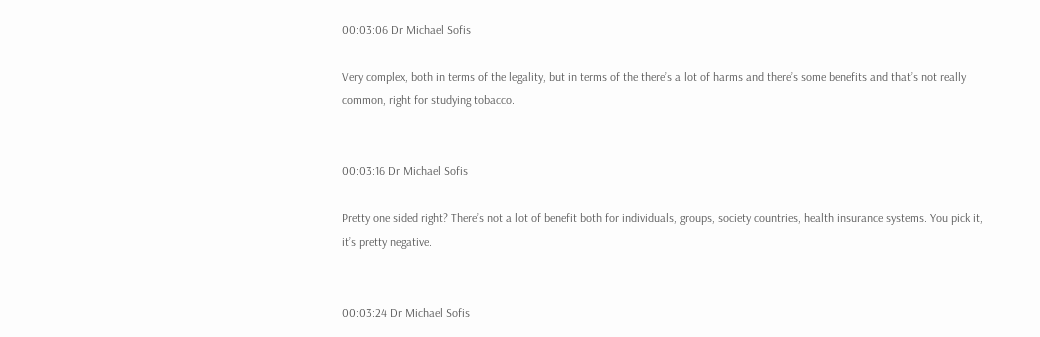00:03:06 Dr Michael Sofis

Very complex, both in terms of the legality, but in terms of the there’s a lot of harms and there’s some benefits and that’s not really common, right for studying tobacco.


00:03:16 Dr Michael Sofis

Pretty one sided right? There’s not a lot of benefit both for individuals, groups, society countries, health insurance systems. You pick it, it’s pretty negative.


00:03:24 Dr Michael Sofis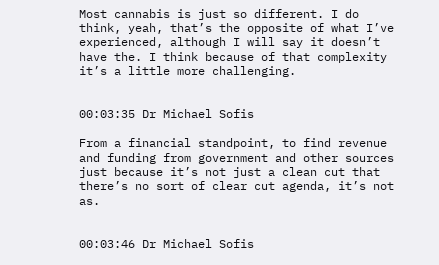Most cannabis is just so different. I do think, yeah, that’s the opposite of what I’ve experienced, although I will say it doesn’t have the. I think because of that complexity it’s a little more challenging.


00:03:35 Dr Michael Sofis

From a financial standpoint, to find revenue and funding from government and other sources just because it’s not just a clean cut that there’s no sort of clear cut agenda, it’s not as.


00:03:46 Dr Michael Sofis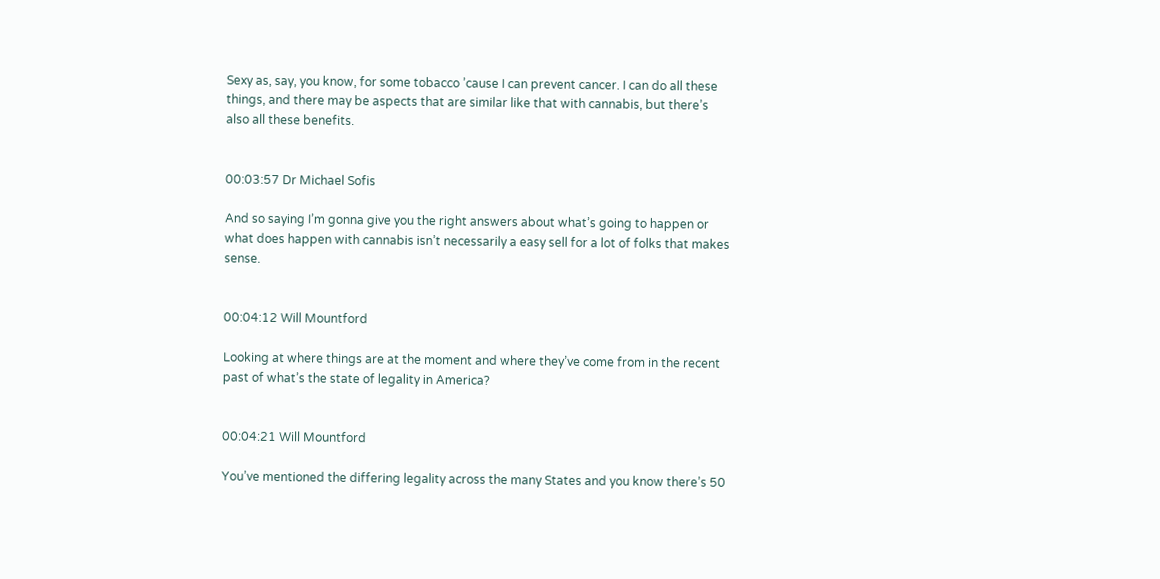Sexy as, say, you know, for some tobacco ’cause I can prevent cancer. I can do all these things, and there may be aspects that are similar like that with cannabis, but there’s also all these benefits.


00:03:57 Dr Michael Sofis

And so saying I’m gonna give you the right answers about what’s going to happen or what does happen with cannabis isn’t necessarily a easy sell for a lot of folks that makes sense.


00:04:12 Will Mountford

Looking at where things are at the moment and where they’ve come from in the recent past of what’s the state of legality in America?


00:04:21 Will Mountford

You’ve mentioned the differing legality across the many States and you know there’s 50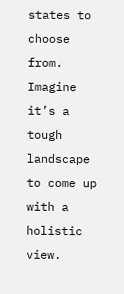states to choose from. Imagine it’s a tough landscape to come up with a holistic view.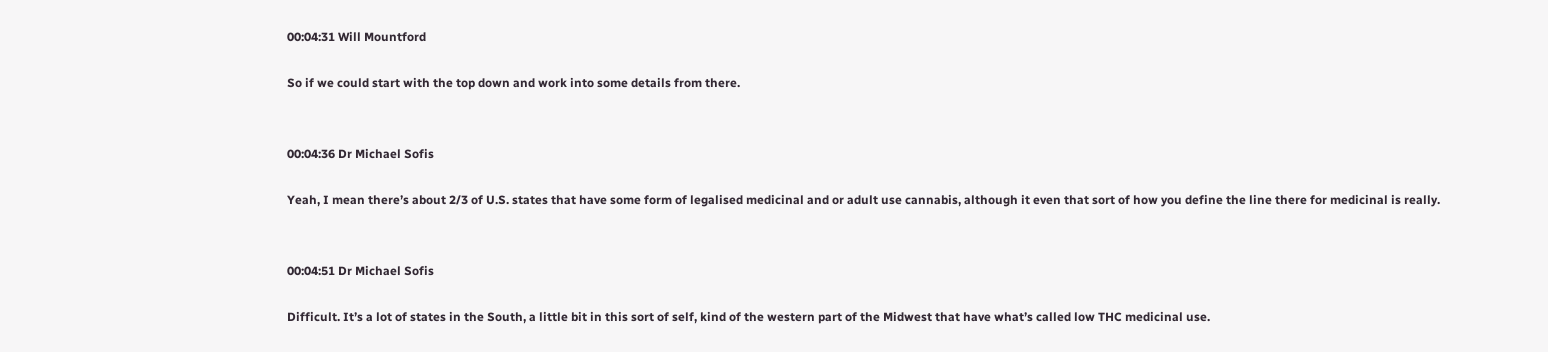00:04:31 Will Mountford

So if we could start with the top down and work into some details from there.


00:04:36 Dr Michael Sofis

Yeah, I mean there’s about 2/3 of U.S. states that have some form of legalised medicinal and or adult use cannabis, although it even that sort of how you define the line there for medicinal is really.


00:04:51 Dr Michael Sofis

Difficult. It’s a lot of states in the South, a little bit in this sort of self, kind of the western part of the Midwest that have what’s called low THC medicinal use.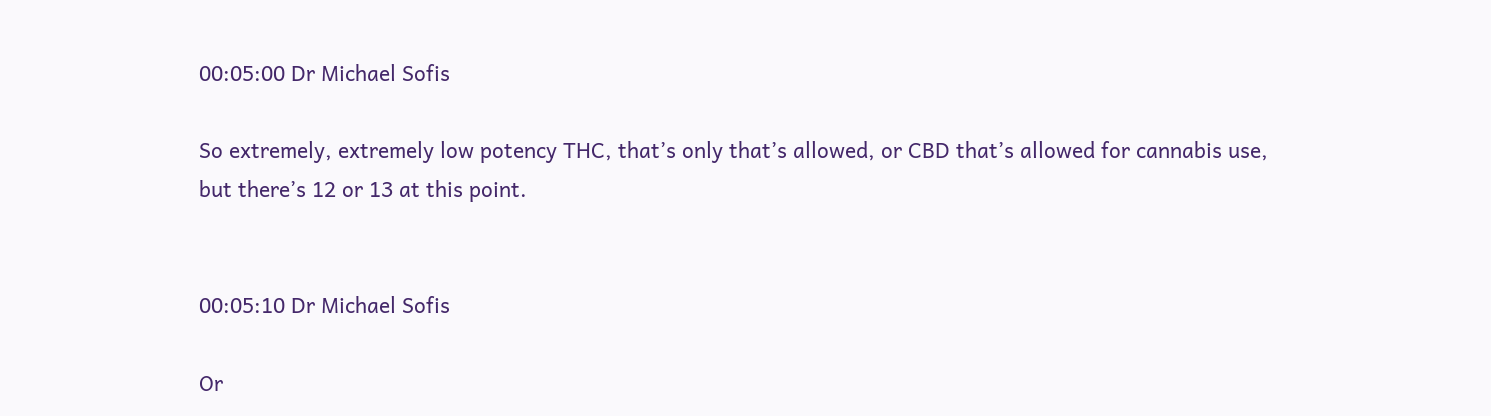00:05:00 Dr Michael Sofis

So extremely, extremely low potency THC, that’s only that’s allowed, or CBD that’s allowed for cannabis use, but there’s 12 or 13 at this point.


00:05:10 Dr Michael Sofis

Or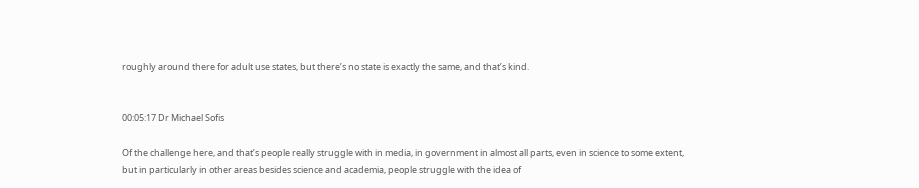roughly around there for adult use states, but there’s no state is exactly the same, and that’s kind.


00:05:17 Dr Michael Sofis

Of the challenge here, and that’s people really struggle with in media, in government in almost all parts, even in science to some extent, but in particularly in other areas besides science and academia, people struggle with the idea of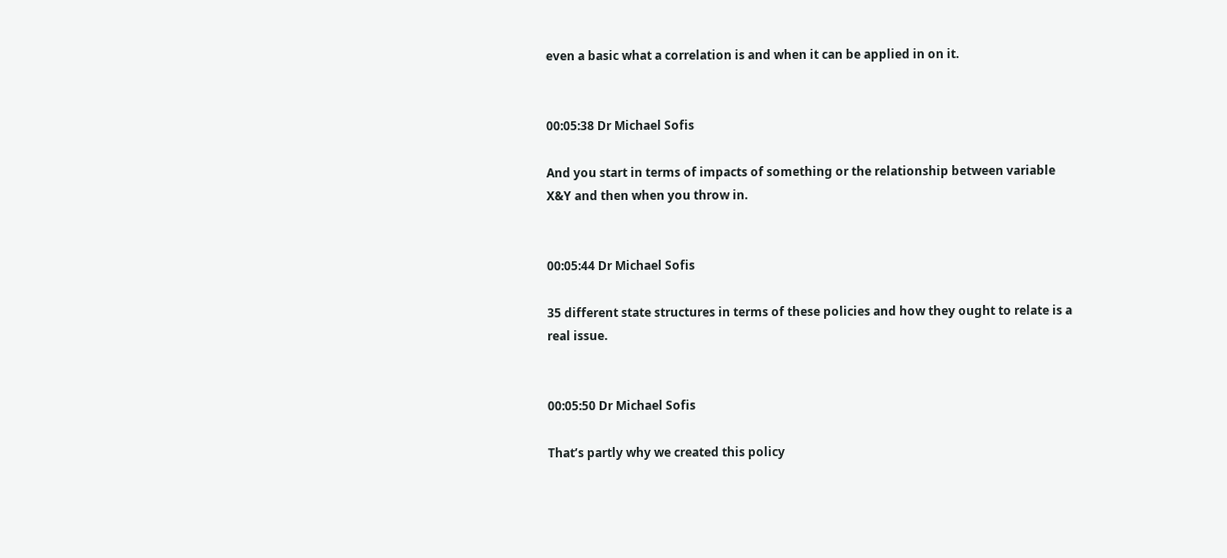even a basic what a correlation is and when it can be applied in on it.


00:05:38 Dr Michael Sofis

And you start in terms of impacts of something or the relationship between variable X&Y and then when you throw in.


00:05:44 Dr Michael Sofis

35 different state structures in terms of these policies and how they ought to relate is a real issue.


00:05:50 Dr Michael Sofis

That’s partly why we created this policy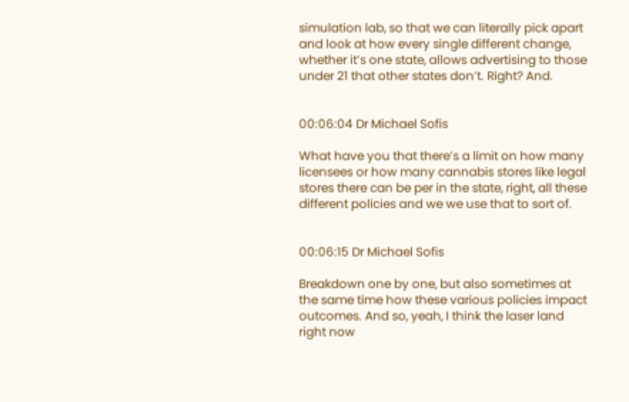simulation lab, so that we can literally pick apart and look at how every single different change, whether it’s one state, allows advertising to those under 21 that other states don’t. Right? And.


00:06:04 Dr Michael Sofis

What have you that there’s a limit on how many licensees or how many cannabis stores like legal stores there can be per in the state, right, all these different policies and we we use that to sort of.


00:06:15 Dr Michael Sofis

Breakdown one by one, but also sometimes at the same time how these various policies impact outcomes. And so, yeah, I think the laser land right now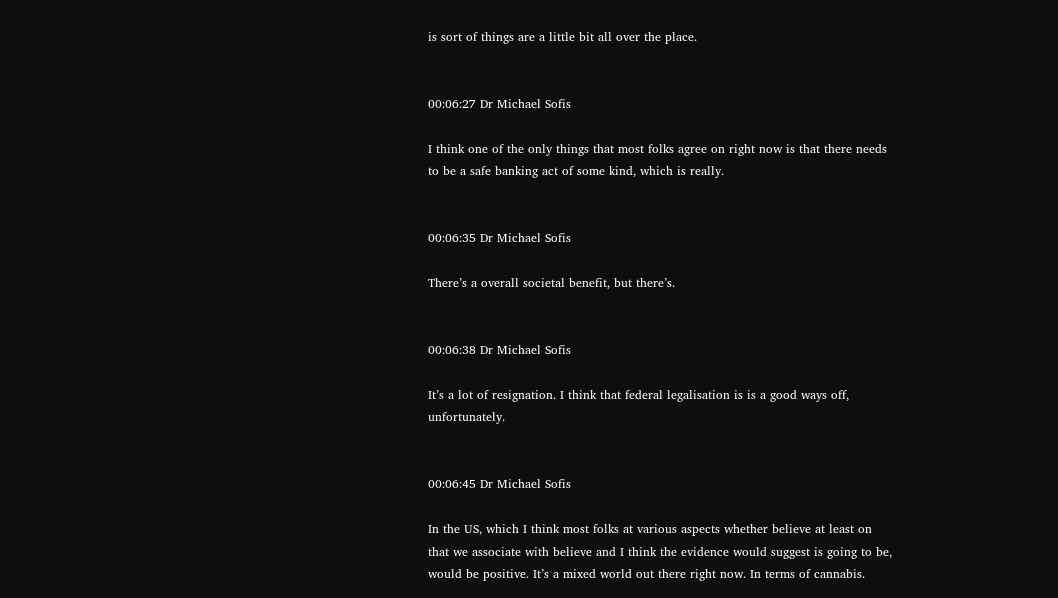is sort of things are a little bit all over the place.


00:06:27 Dr Michael Sofis

I think one of the only things that most folks agree on right now is that there needs to be a safe banking act of some kind, which is really.


00:06:35 Dr Michael Sofis

There’s a overall societal benefit, but there’s.


00:06:38 Dr Michael Sofis

It’s a lot of resignation. I think that federal legalisation is is a good ways off, unfortunately.


00:06:45 Dr Michael Sofis

In the US, which I think most folks at various aspects whether believe at least on that we associate with believe and I think the evidence would suggest is going to be, would be positive. It’s a mixed world out there right now. In terms of cannabis.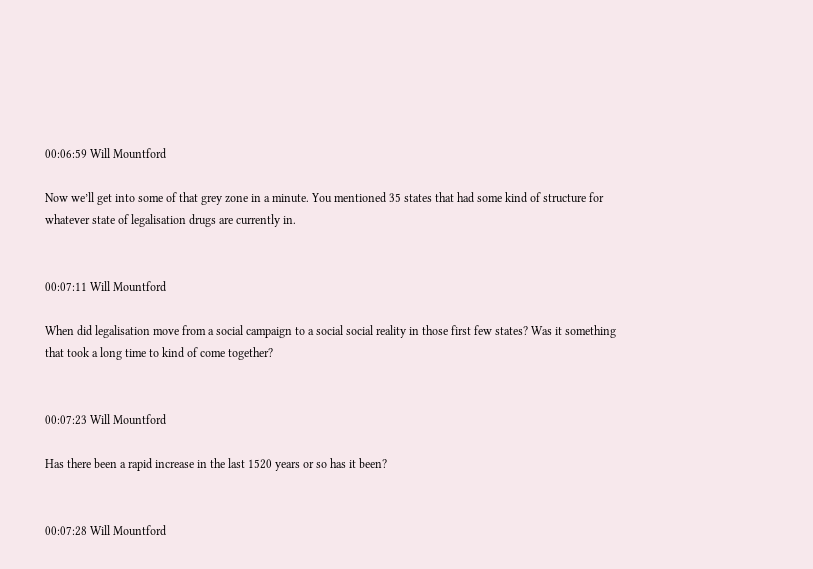00:06:59 Will Mountford

Now we’ll get into some of that grey zone in a minute. You mentioned 35 states that had some kind of structure for whatever state of legalisation drugs are currently in.


00:07:11 Will Mountford

When did legalisation move from a social campaign to a social social reality in those first few states? Was it something that took a long time to kind of come together?


00:07:23 Will Mountford

Has there been a rapid increase in the last 1520 years or so has it been?


00:07:28 Will Mountford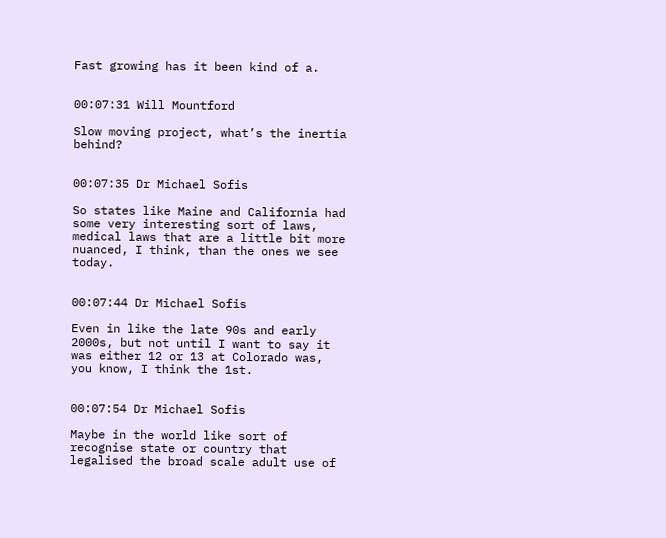Fast growing has it been kind of a.


00:07:31 Will Mountford

Slow moving project, what’s the inertia behind?


00:07:35 Dr Michael Sofis

So states like Maine and California had some very interesting sort of laws, medical laws that are a little bit more nuanced, I think, than the ones we see today.


00:07:44 Dr Michael Sofis

Even in like the late 90s and early 2000s, but not until I want to say it was either 12 or 13 at Colorado was, you know, I think the 1st.


00:07:54 Dr Michael Sofis

Maybe in the world like sort of recognise state or country that legalised the broad scale adult use of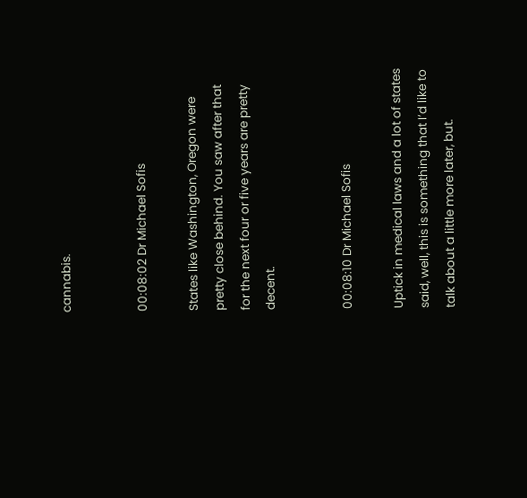cannabis.


00:08:02 Dr Michael Sofis

States like Washington, Oregon were pretty close behind. You saw after that for the next four or five years are pretty decent.


00:08:10 Dr Michael Sofis

Uptick in medical laws and a lot of states said, well, this is something that I’d like to talk about a little more later, but.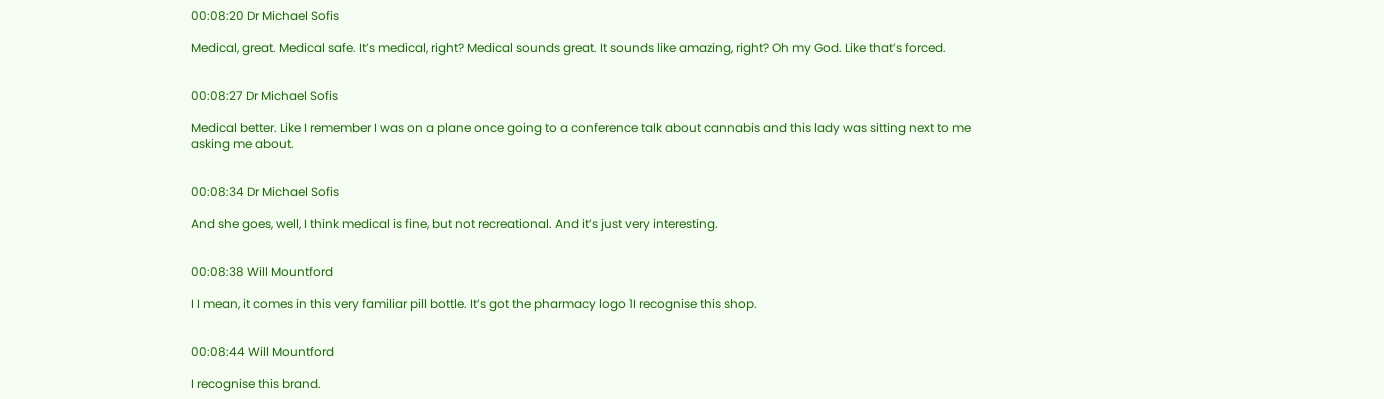00:08:20 Dr Michael Sofis

Medical, great. Medical safe. It’s medical, right? Medical sounds great. It sounds like amazing, right? Oh my God. Like that’s forced.


00:08:27 Dr Michael Sofis

Medical better. Like I remember I was on a plane once going to a conference talk about cannabis and this lady was sitting next to me asking me about.


00:08:34 Dr Michael Sofis

And she goes, well, I think medical is fine, but not recreational. And it’s just very interesting.


00:08:38 Will Mountford

I I mean, it comes in this very familiar pill bottle. It’s got the pharmacy logo 1I recognise this shop.


00:08:44 Will Mountford

I recognise this brand.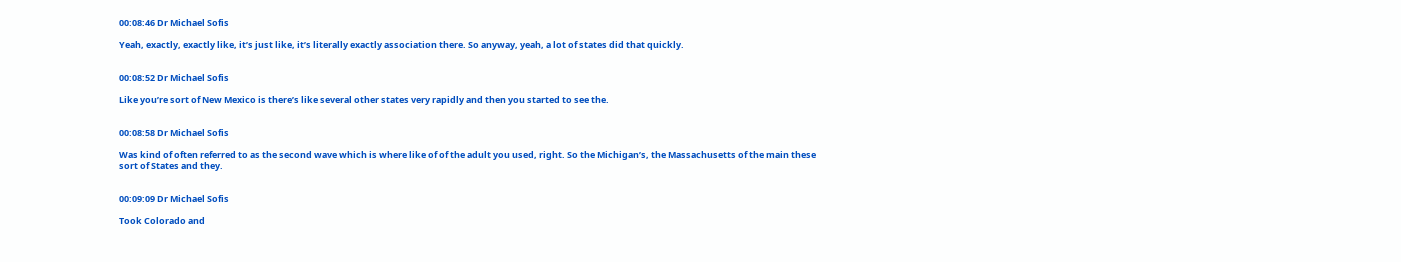00:08:46 Dr Michael Sofis

Yeah, exactly, exactly like, it’s just like, it’s literally exactly association there. So anyway, yeah, a lot of states did that quickly.


00:08:52 Dr Michael Sofis

Like you’re sort of New Mexico is there’s like several other states very rapidly and then you started to see the.


00:08:58 Dr Michael Sofis

Was kind of often referred to as the second wave which is where like of of the adult you used, right. So the Michigan’s, the Massachusetts of the main these sort of States and they.


00:09:09 Dr Michael Sofis

Took Colorado and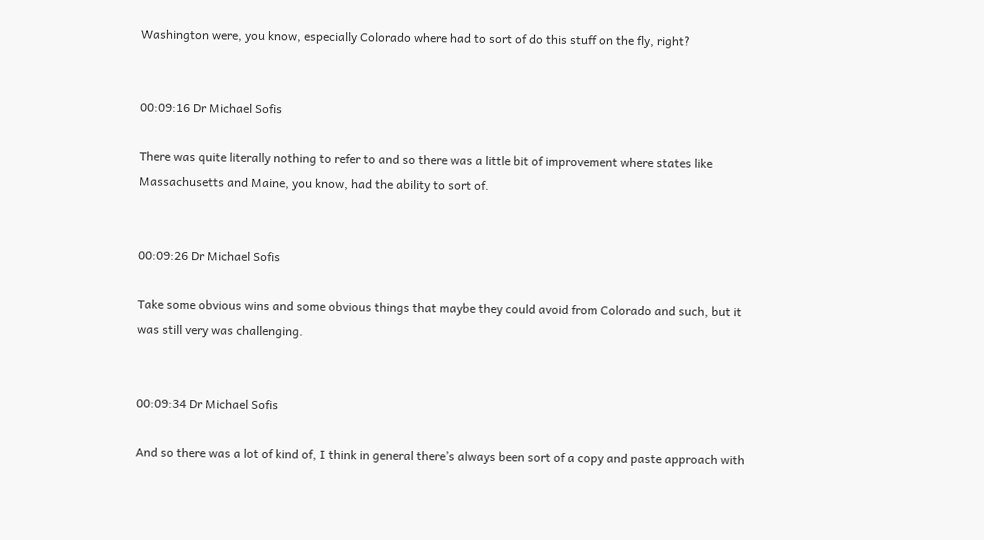Washington were, you know, especially Colorado where had to sort of do this stuff on the fly, right?


00:09:16 Dr Michael Sofis

There was quite literally nothing to refer to and so there was a little bit of improvement where states like Massachusetts and Maine, you know, had the ability to sort of.


00:09:26 Dr Michael Sofis

Take some obvious wins and some obvious things that maybe they could avoid from Colorado and such, but it was still very was challenging.


00:09:34 Dr Michael Sofis

And so there was a lot of kind of, I think in general there’s always been sort of a copy and paste approach with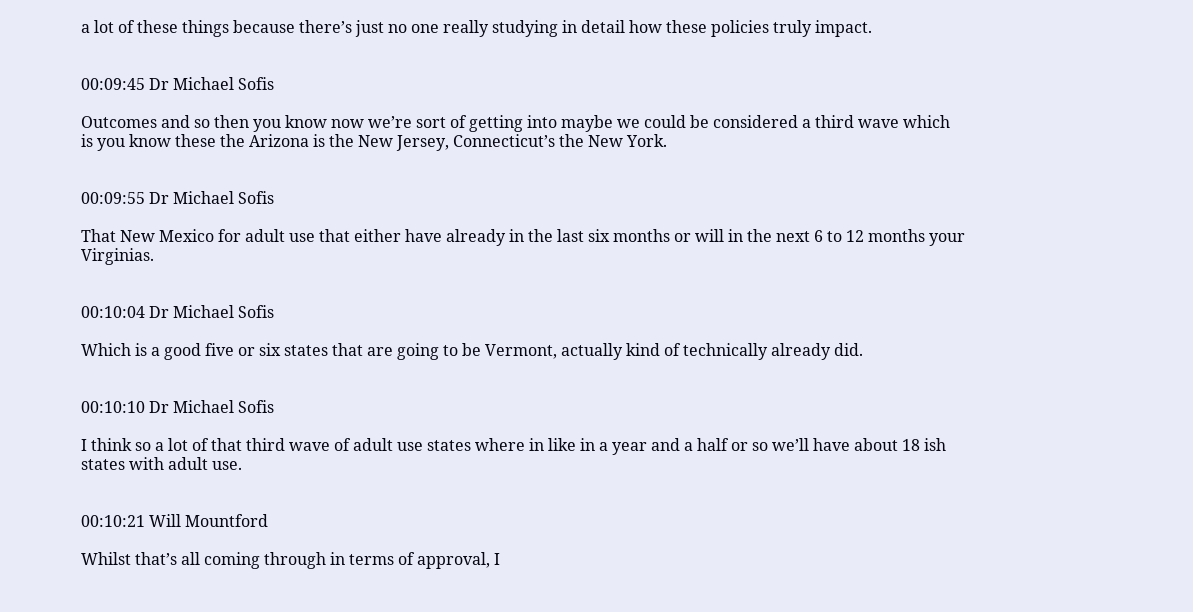a lot of these things because there’s just no one really studying in detail how these policies truly impact.


00:09:45 Dr Michael Sofis

Outcomes and so then you know now we’re sort of getting into maybe we could be considered a third wave which is you know these the Arizona is the New Jersey, Connecticut’s the New York.


00:09:55 Dr Michael Sofis

That New Mexico for adult use that either have already in the last six months or will in the next 6 to 12 months your Virginias.


00:10:04 Dr Michael Sofis

Which is a good five or six states that are going to be Vermont, actually kind of technically already did.


00:10:10 Dr Michael Sofis

I think so a lot of that third wave of adult use states where in like in a year and a half or so we’ll have about 18 ish states with adult use.


00:10:21 Will Mountford

Whilst that’s all coming through in terms of approval, I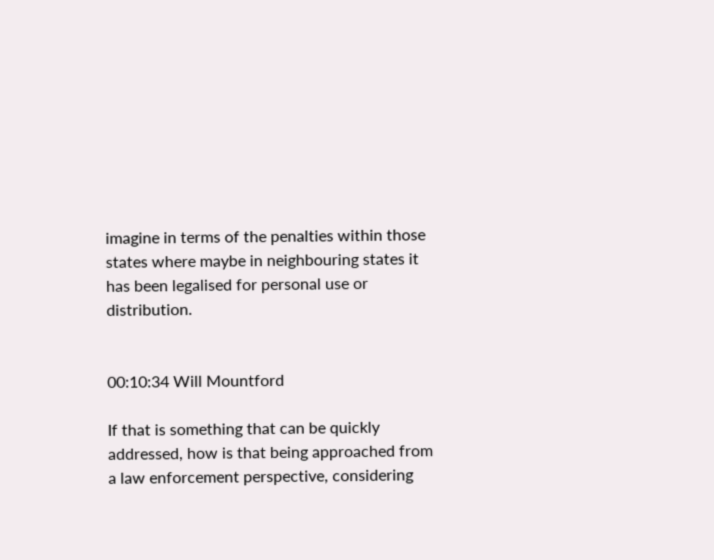imagine in terms of the penalties within those states where maybe in neighbouring states it has been legalised for personal use or distribution.


00:10:34 Will Mountford

If that is something that can be quickly addressed, how is that being approached from a law enforcement perspective, considering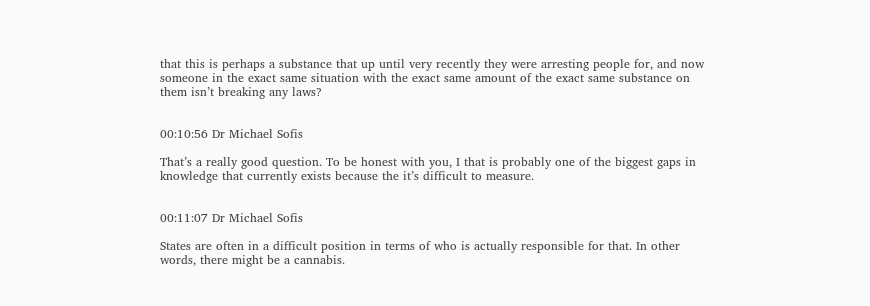that this is perhaps a substance that up until very recently they were arresting people for, and now someone in the exact same situation with the exact same amount of the exact same substance on them isn’t breaking any laws?


00:10:56 Dr Michael Sofis

That’s a really good question. To be honest with you, I that is probably one of the biggest gaps in knowledge that currently exists because the it’s difficult to measure.


00:11:07 Dr Michael Sofis

States are often in a difficult position in terms of who is actually responsible for that. In other words, there might be a cannabis.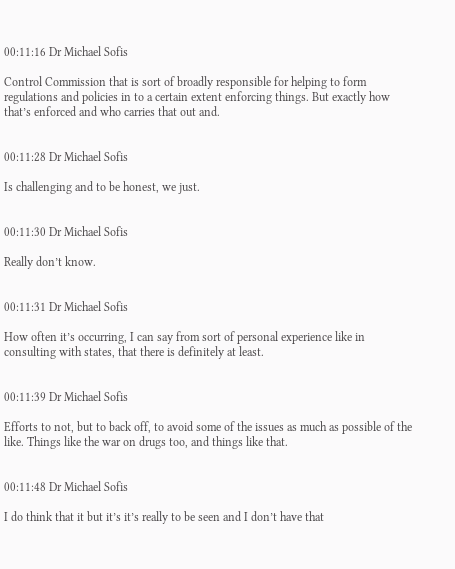00:11:16 Dr Michael Sofis

Control Commission that is sort of broadly responsible for helping to form regulations and policies in to a certain extent enforcing things. But exactly how that’s enforced and who carries that out and.


00:11:28 Dr Michael Sofis

Is challenging and to be honest, we just.


00:11:30 Dr Michael Sofis

Really don’t know.


00:11:31 Dr Michael Sofis

How often it’s occurring, I can say from sort of personal experience like in consulting with states, that there is definitely at least.


00:11:39 Dr Michael Sofis

Efforts to not, but to back off, to avoid some of the issues as much as possible of the like. Things like the war on drugs too, and things like that.


00:11:48 Dr Michael Sofis

I do think that it but it’s it’s really to be seen and I don’t have that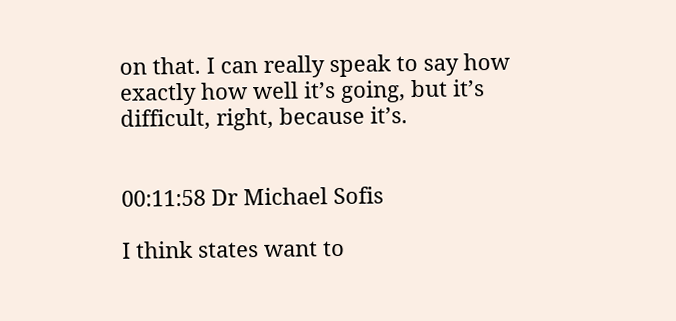on that. I can really speak to say how exactly how well it’s going, but it’s difficult, right, because it’s.


00:11:58 Dr Michael Sofis

I think states want to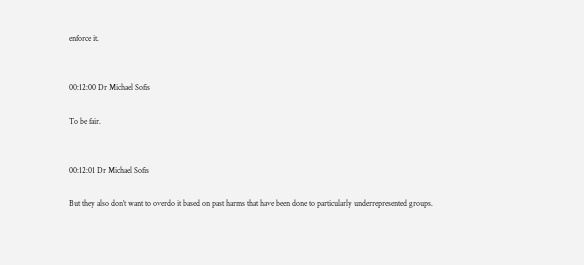enforce it.


00:12:00 Dr Michael Sofis

To be fair.


00:12:01 Dr Michael Sofis

But they also don’t want to overdo it based on past harms that have been done to particularly underrepresented groups.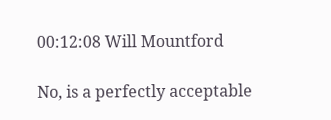00:12:08 Will Mountford

No, is a perfectly acceptable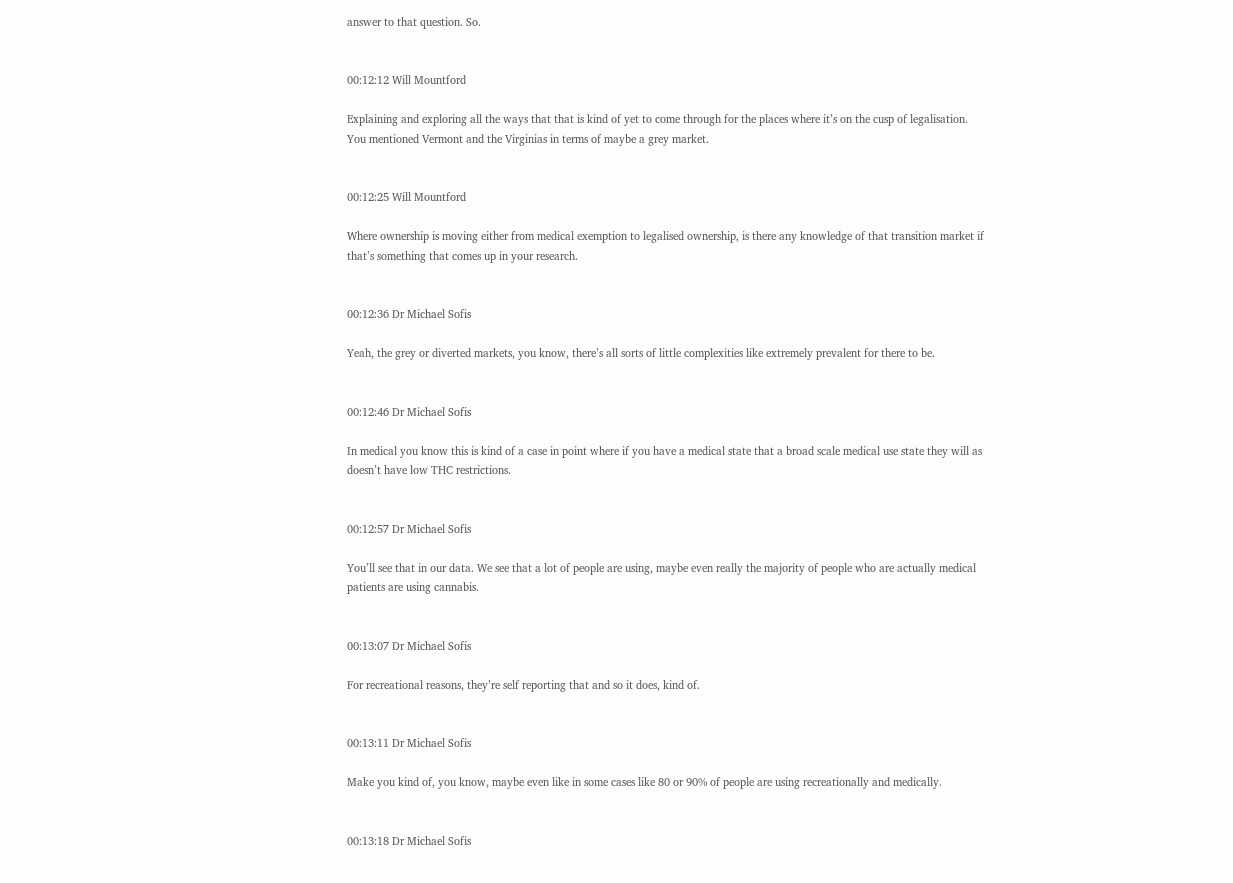answer to that question. So.


00:12:12 Will Mountford

Explaining and exploring all the ways that that is kind of yet to come through for the places where it’s on the cusp of legalisation. You mentioned Vermont and the Virginias in terms of maybe a grey market.


00:12:25 Will Mountford

Where ownership is moving either from medical exemption to legalised ownership, is there any knowledge of that transition market if that’s something that comes up in your research.


00:12:36 Dr Michael Sofis

Yeah, the grey or diverted markets, you know, there’s all sorts of little complexities like extremely prevalent for there to be.


00:12:46 Dr Michael Sofis

In medical you know this is kind of a case in point where if you have a medical state that a broad scale medical use state they will as doesn’t have low THC restrictions.


00:12:57 Dr Michael Sofis

You’ll see that in our data. We see that a lot of people are using, maybe even really the majority of people who are actually medical patients are using cannabis.


00:13:07 Dr Michael Sofis

For recreational reasons, they’re self reporting that and so it does, kind of.


00:13:11 Dr Michael Sofis

Make you kind of, you know, maybe even like in some cases like 80 or 90% of people are using recreationally and medically.


00:13:18 Dr Michael Sofis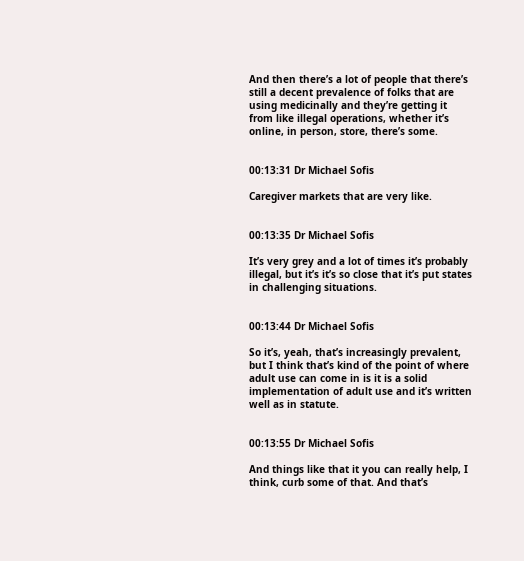And then there’s a lot of people that there’s still a decent prevalence of folks that are using medicinally and they’re getting it from like illegal operations, whether it’s online, in person, store, there’s some.


00:13:31 Dr Michael Sofis

Caregiver markets that are very like.


00:13:35 Dr Michael Sofis

It’s very grey and a lot of times it’s probably illegal, but it’s it’s so close that it’s put states in challenging situations.


00:13:44 Dr Michael Sofis

So it’s, yeah, that’s increasingly prevalent, but I think that’s kind of the point of where adult use can come in is it is a solid implementation of adult use and it’s written well as in statute.


00:13:55 Dr Michael Sofis

And things like that it you can really help, I think, curb some of that. And that’s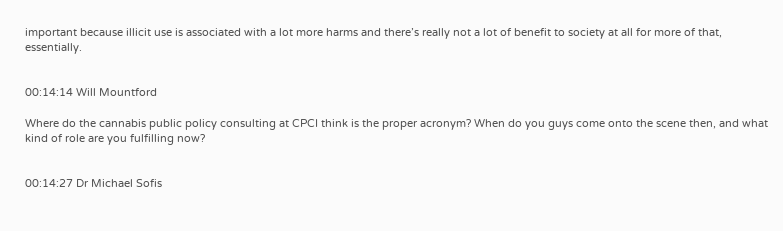important because illicit use is associated with a lot more harms and there’s really not a lot of benefit to society at all for more of that, essentially.


00:14:14 Will Mountford

Where do the cannabis public policy consulting at CPCI think is the proper acronym? When do you guys come onto the scene then, and what kind of role are you fulfilling now?


00:14:27 Dr Michael Sofis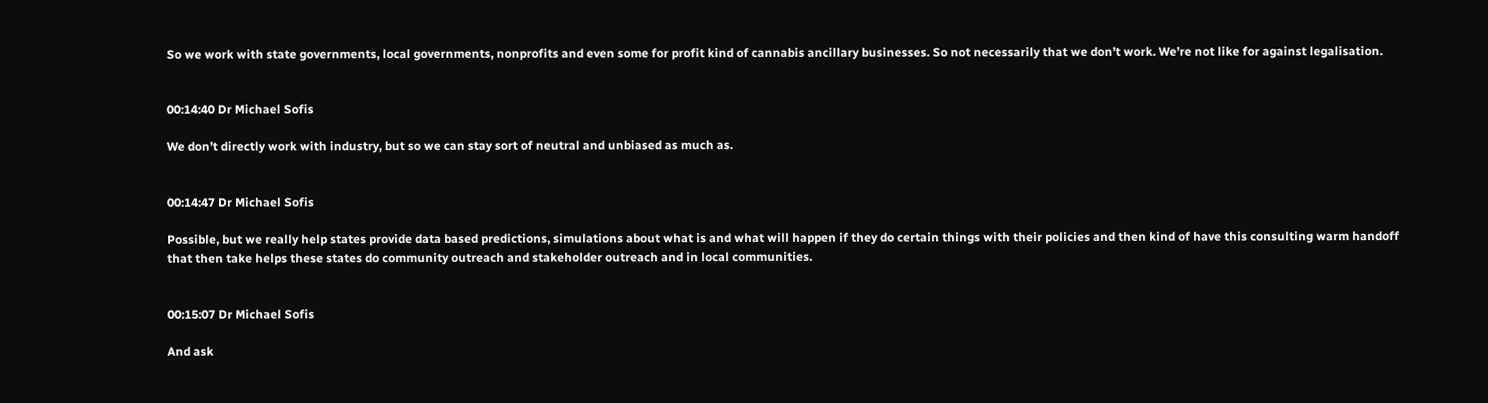So we work with state governments, local governments, nonprofits and even some for profit kind of cannabis ancillary businesses. So not necessarily that we don’t work. We’re not like for against legalisation.


00:14:40 Dr Michael Sofis

We don’t directly work with industry, but so we can stay sort of neutral and unbiased as much as.


00:14:47 Dr Michael Sofis

Possible, but we really help states provide data based predictions, simulations about what is and what will happen if they do certain things with their policies and then kind of have this consulting warm handoff that then take helps these states do community outreach and stakeholder outreach and in local communities.


00:15:07 Dr Michael Sofis

And ask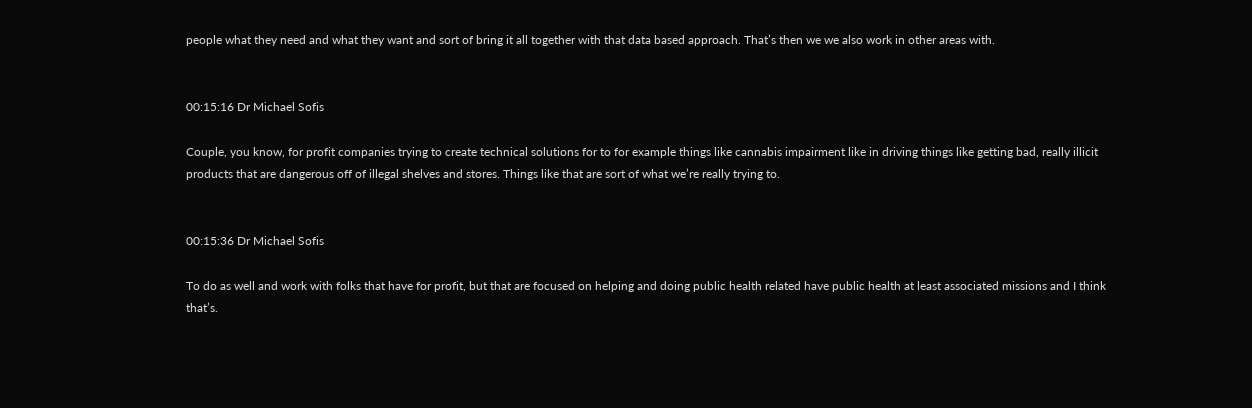people what they need and what they want and sort of bring it all together with that data based approach. That’s then we we also work in other areas with.


00:15:16 Dr Michael Sofis

Couple, you know, for profit companies trying to create technical solutions for to for example things like cannabis impairment like in driving things like getting bad, really illicit products that are dangerous off of illegal shelves and stores. Things like that are sort of what we’re really trying to.


00:15:36 Dr Michael Sofis

To do as well and work with folks that have for profit, but that are focused on helping and doing public health related have public health at least associated missions and I think that’s.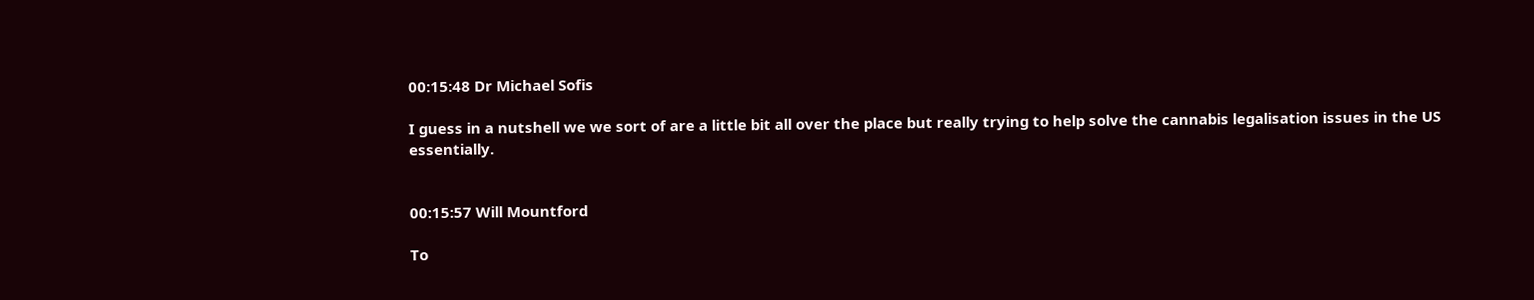00:15:48 Dr Michael Sofis

I guess in a nutshell we we sort of are a little bit all over the place but really trying to help solve the cannabis legalisation issues in the US essentially.


00:15:57 Will Mountford

To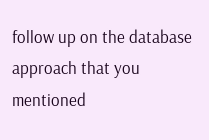follow up on the database approach that you mentioned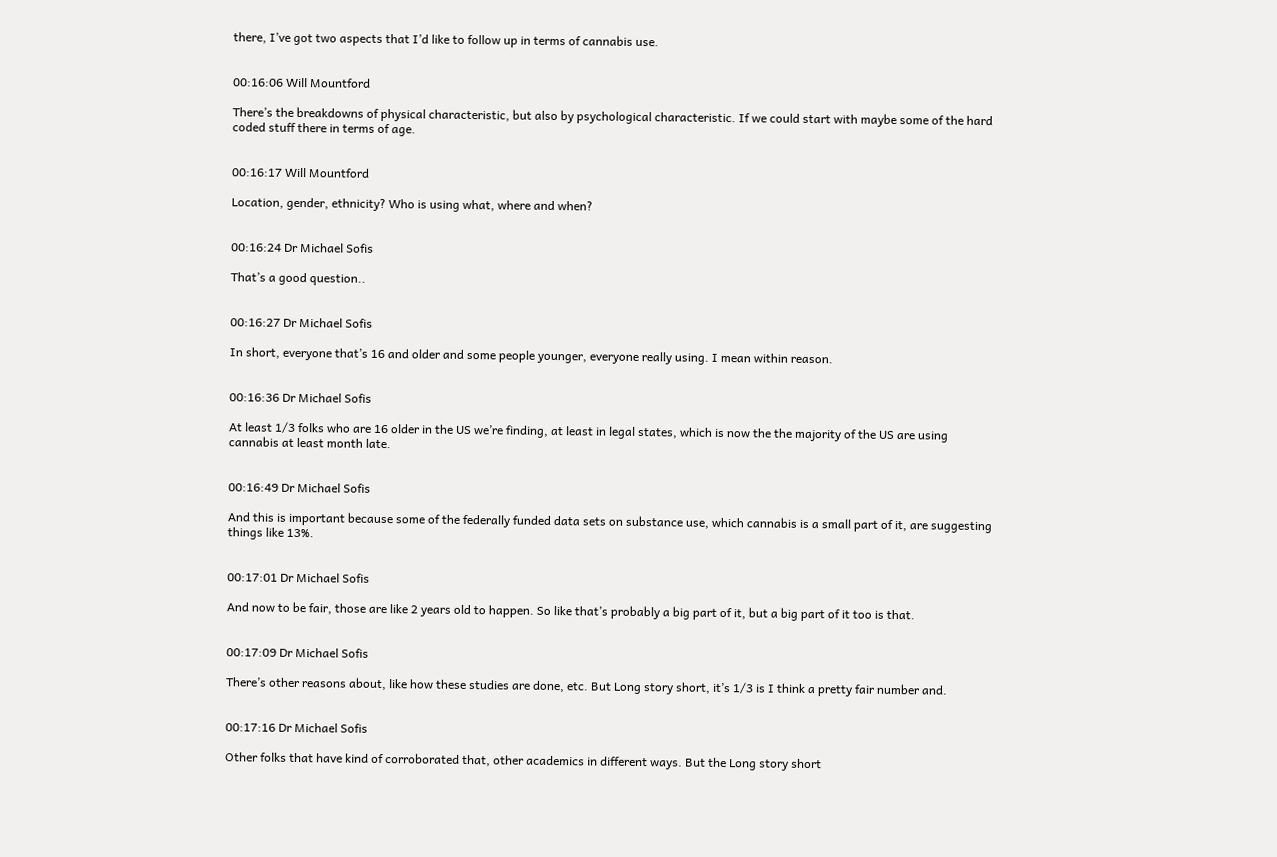there, I’ve got two aspects that I’d like to follow up in terms of cannabis use.


00:16:06 Will Mountford

There’s the breakdowns of physical characteristic, but also by psychological characteristic. If we could start with maybe some of the hard coded stuff there in terms of age.


00:16:17 Will Mountford

Location, gender, ethnicity? Who is using what, where and when?


00:16:24 Dr Michael Sofis

That’s a good question..


00:16:27 Dr Michael Sofis

In short, everyone that’s 16 and older and some people younger, everyone really using. I mean within reason.


00:16:36 Dr Michael Sofis

At least 1/3 folks who are 16 older in the US we’re finding, at least in legal states, which is now the the majority of the US are using cannabis at least month late.


00:16:49 Dr Michael Sofis

And this is important because some of the federally funded data sets on substance use, which cannabis is a small part of it, are suggesting things like 13%.


00:17:01 Dr Michael Sofis

And now to be fair, those are like 2 years old to happen. So like that’s probably a big part of it, but a big part of it too is that.


00:17:09 Dr Michael Sofis

There’s other reasons about, like how these studies are done, etc. But Long story short, it’s 1/3 is I think a pretty fair number and.


00:17:16 Dr Michael Sofis

Other folks that have kind of corroborated that, other academics in different ways. But the Long story short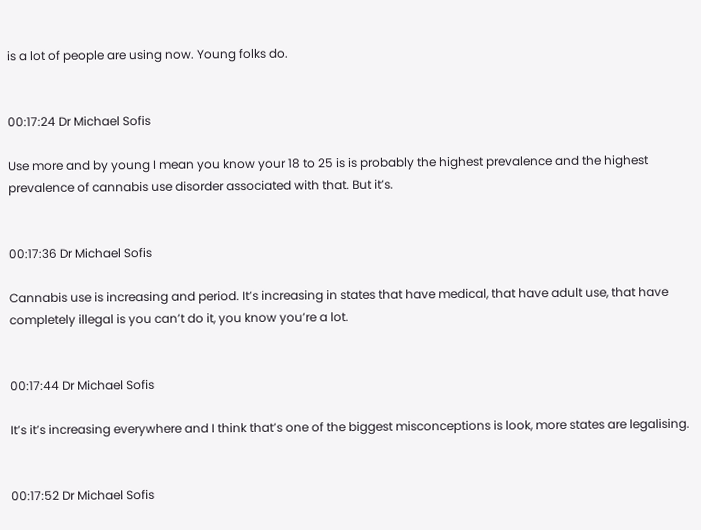is a lot of people are using now. Young folks do.


00:17:24 Dr Michael Sofis

Use more and by young I mean you know your 18 to 25 is is probably the highest prevalence and the highest prevalence of cannabis use disorder associated with that. But it’s.


00:17:36 Dr Michael Sofis

Cannabis use is increasing and period. It’s increasing in states that have medical, that have adult use, that have completely illegal is you can’t do it, you know you’re a lot.


00:17:44 Dr Michael Sofis

It’s it’s increasing everywhere and I think that’s one of the biggest misconceptions is look, more states are legalising.


00:17:52 Dr Michael Sofis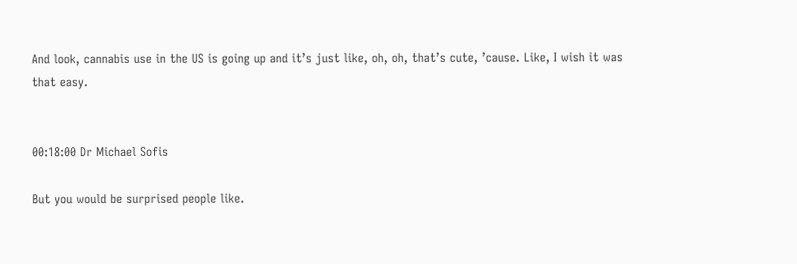And look, cannabis use in the US is going up and it’s just like, oh, oh, that’s cute, ’cause. Like, I wish it was that easy.


00:18:00 Dr Michael Sofis

But you would be surprised people like.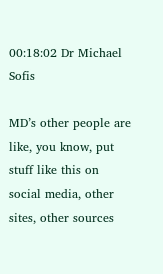00:18:02 Dr Michael Sofis

MD’s other people are like, you know, put stuff like this on social media, other sites, other sources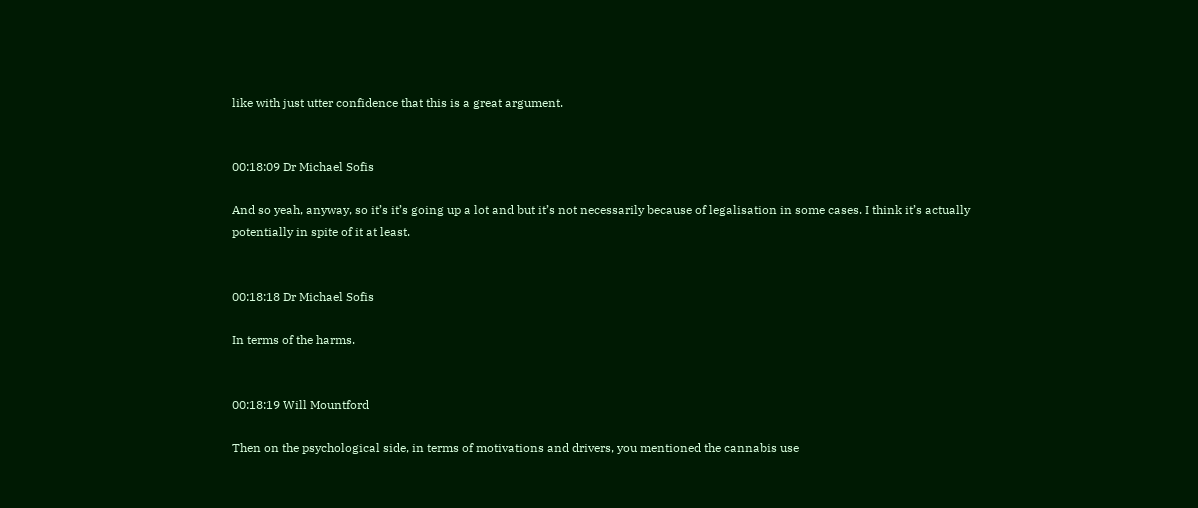like with just utter confidence that this is a great argument.


00:18:09 Dr Michael Sofis

And so yeah, anyway, so it’s it’s going up a lot and but it’s not necessarily because of legalisation in some cases. I think it’s actually potentially in spite of it at least.


00:18:18 Dr Michael Sofis

In terms of the harms.


00:18:19 Will Mountford

Then on the psychological side, in terms of motivations and drivers, you mentioned the cannabis use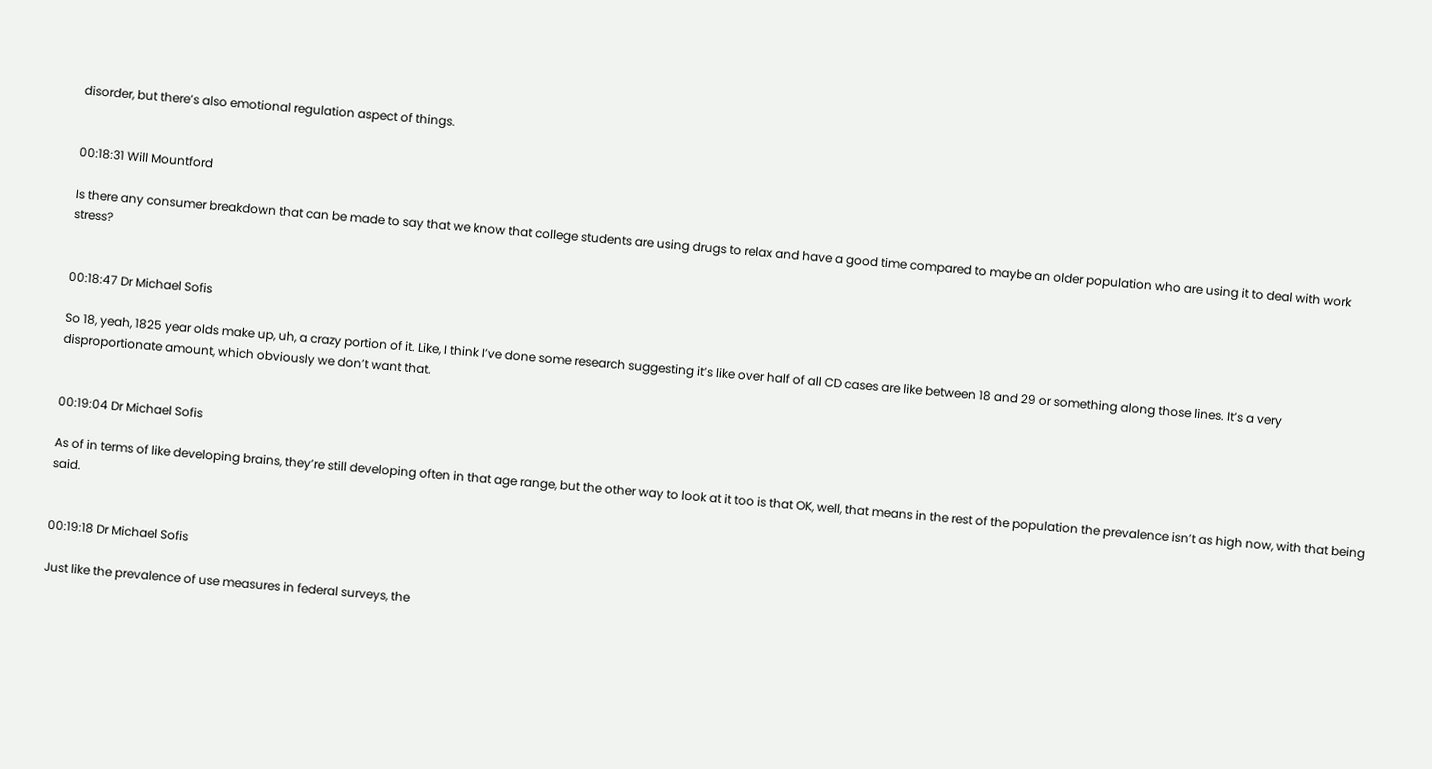disorder, but there’s also emotional regulation aspect of things.


00:18:31 Will Mountford

Is there any consumer breakdown that can be made to say that we know that college students are using drugs to relax and have a good time compared to maybe an older population who are using it to deal with work stress?


00:18:47 Dr Michael Sofis

So 18, yeah, 1825 year olds make up, uh, a crazy portion of it. Like, I think I’ve done some research suggesting it’s like over half of all CD cases are like between 18 and 29 or something along those lines. It’s a very disproportionate amount, which obviously we don’t want that.


00:19:04 Dr Michael Sofis

As of in terms of like developing brains, they’re still developing often in that age range, but the other way to look at it too is that OK, well, that means in the rest of the population the prevalence isn’t as high now, with that being said.


00:19:18 Dr Michael Sofis

Just like the prevalence of use measures in federal surveys, the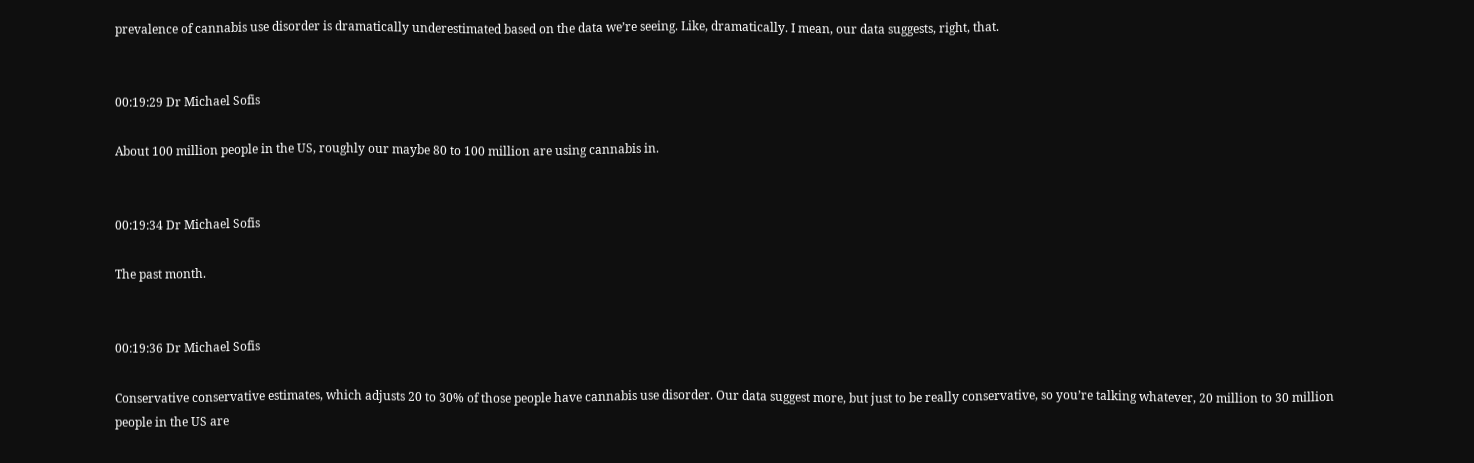prevalence of cannabis use disorder is dramatically underestimated based on the data we’re seeing. Like, dramatically. I mean, our data suggests, right, that.


00:19:29 Dr Michael Sofis

About 100 million people in the US, roughly our maybe 80 to 100 million are using cannabis in.


00:19:34 Dr Michael Sofis

The past month.


00:19:36 Dr Michael Sofis

Conservative conservative estimates, which adjusts 20 to 30% of those people have cannabis use disorder. Our data suggest more, but just to be really conservative, so you’re talking whatever, 20 million to 30 million people in the US are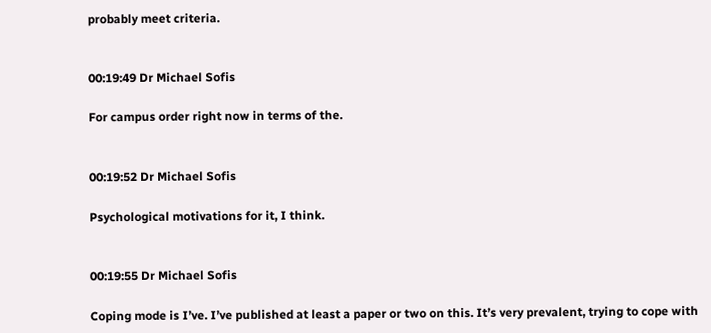probably meet criteria.


00:19:49 Dr Michael Sofis

For campus order right now in terms of the.


00:19:52 Dr Michael Sofis

Psychological motivations for it, I think.


00:19:55 Dr Michael Sofis

Coping mode is I’ve. I’ve published at least a paper or two on this. It’s very prevalent, trying to cope with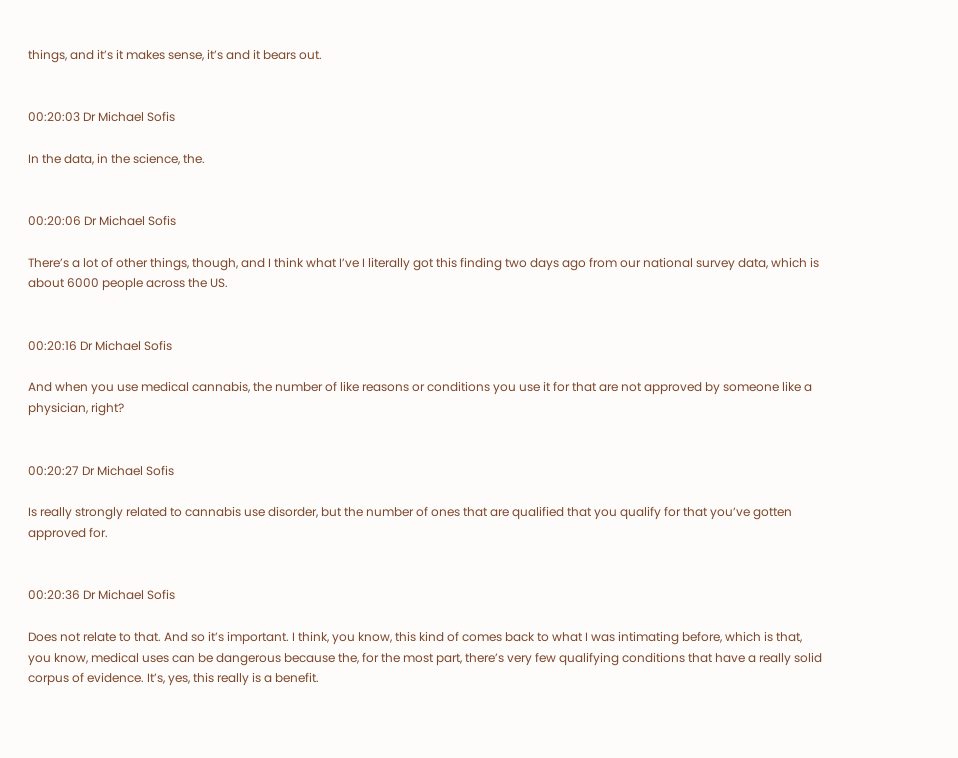things, and it’s it makes sense, it’s and it bears out.


00:20:03 Dr Michael Sofis

In the data, in the science, the.


00:20:06 Dr Michael Sofis

There’s a lot of other things, though, and I think what I’ve I literally got this finding two days ago from our national survey data, which is about 6000 people across the US.


00:20:16 Dr Michael Sofis

And when you use medical cannabis, the number of like reasons or conditions you use it for that are not approved by someone like a physician, right?


00:20:27 Dr Michael Sofis

Is really strongly related to cannabis use disorder, but the number of ones that are qualified that you qualify for that you’ve gotten approved for.


00:20:36 Dr Michael Sofis

Does not relate to that. And so it’s important. I think, you know, this kind of comes back to what I was intimating before, which is that, you know, medical uses can be dangerous because the, for the most part, there’s very few qualifying conditions that have a really solid corpus of evidence. It’s, yes, this really is a benefit.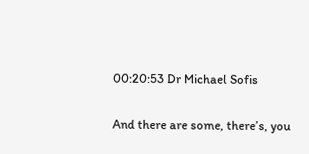00:20:53 Dr Michael Sofis

And there are some, there’s, you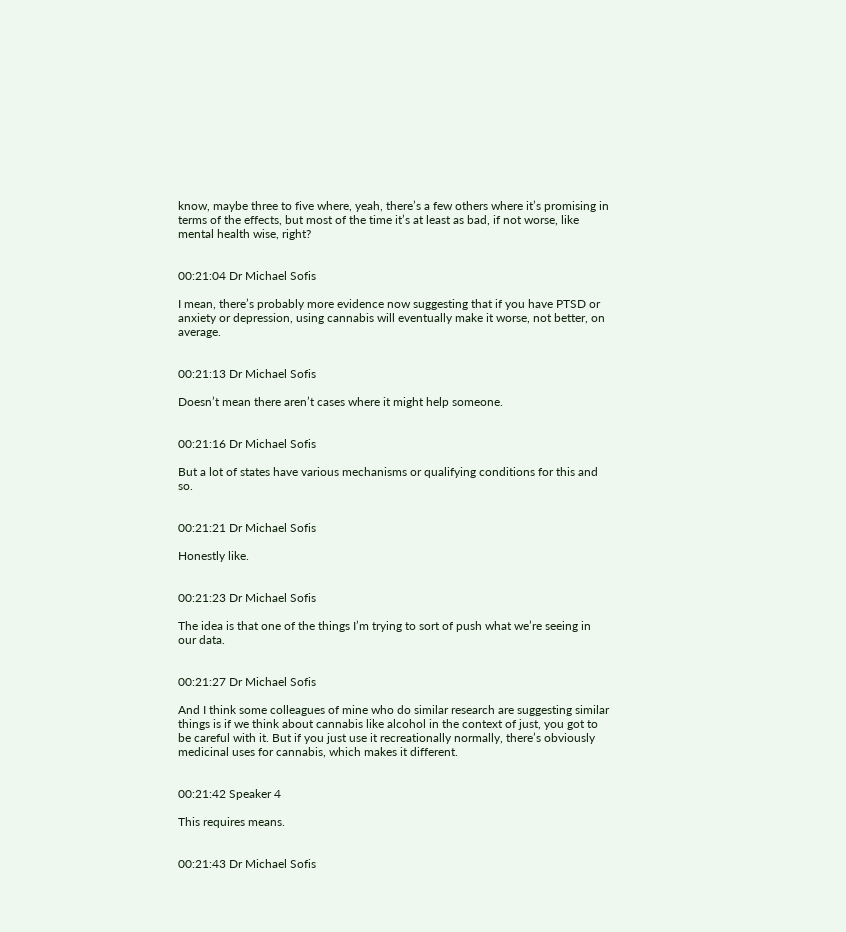know, maybe three to five where, yeah, there’s a few others where it’s promising in terms of the effects, but most of the time it’s at least as bad, if not worse, like mental health wise, right?


00:21:04 Dr Michael Sofis

I mean, there’s probably more evidence now suggesting that if you have PTSD or anxiety or depression, using cannabis will eventually make it worse, not better, on average.


00:21:13 Dr Michael Sofis

Doesn’t mean there aren’t cases where it might help someone.


00:21:16 Dr Michael Sofis

But a lot of states have various mechanisms or qualifying conditions for this and so.


00:21:21 Dr Michael Sofis

Honestly like.


00:21:23 Dr Michael Sofis

The idea is that one of the things I’m trying to sort of push what we’re seeing in our data.


00:21:27 Dr Michael Sofis

And I think some colleagues of mine who do similar research are suggesting similar things is if we think about cannabis like alcohol in the context of just, you got to be careful with it. But if you just use it recreationally normally, there’s obviously medicinal uses for cannabis, which makes it different.


00:21:42 Speaker 4

This requires means.


00:21:43 Dr Michael Sofis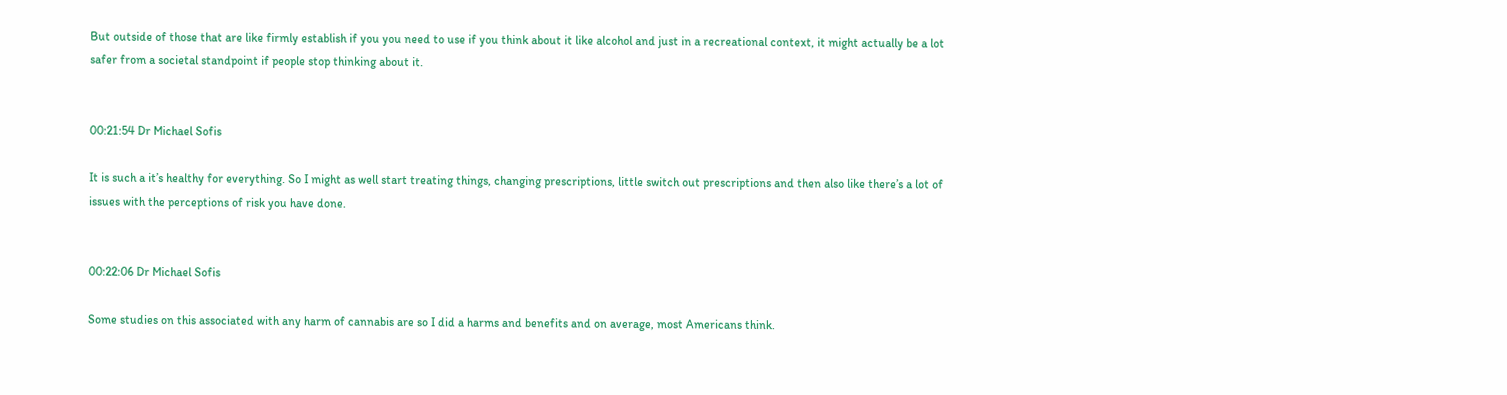But outside of those that are like firmly establish if you you need to use if you think about it like alcohol and just in a recreational context, it might actually be a lot safer from a societal standpoint if people stop thinking about it.


00:21:54 Dr Michael Sofis

It is such a it’s healthy for everything. So I might as well start treating things, changing prescriptions, little switch out prescriptions and then also like there’s a lot of issues with the perceptions of risk you have done.


00:22:06 Dr Michael Sofis

Some studies on this associated with any harm of cannabis are so I did a harms and benefits and on average, most Americans think.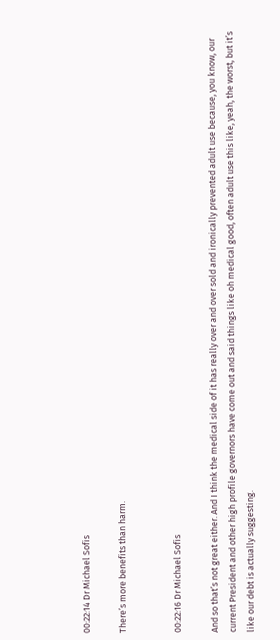00:22:14 Dr Michael Sofis

There’s more benefits than harm.


00:22:16 Dr Michael Sofis

And so that’s not great either. And I think the medical side of it has really over and over sold and ironically prevented adult use because, you know, our current President and other high profile governors have come out and said things like oh medical good, often adult use this like, yeah, the worst, but it’s like our debt is actually suggesting.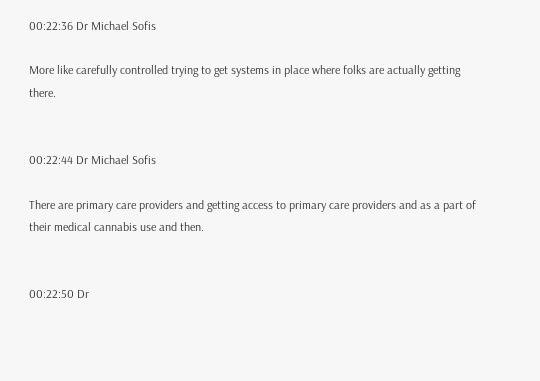00:22:36 Dr Michael Sofis

More like carefully controlled trying to get systems in place where folks are actually getting there.


00:22:44 Dr Michael Sofis

There are primary care providers and getting access to primary care providers and as a part of their medical cannabis use and then.


00:22:50 Dr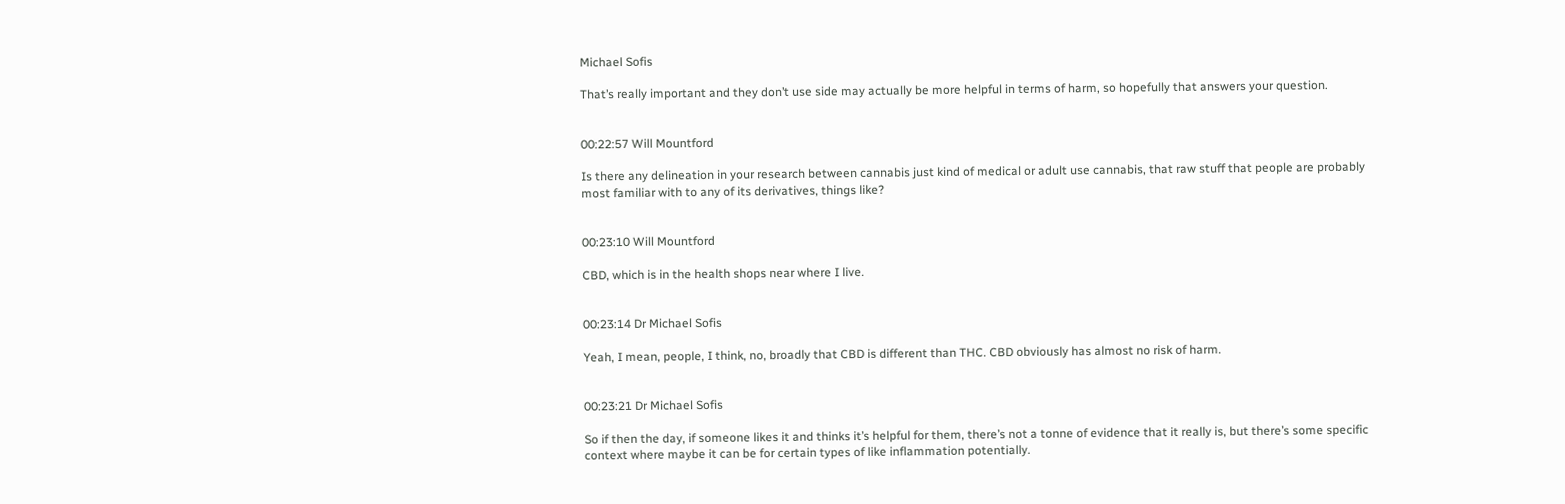Michael Sofis

That’s really important and they don’t use side may actually be more helpful in terms of harm, so hopefully that answers your question.


00:22:57 Will Mountford

Is there any delineation in your research between cannabis just kind of medical or adult use cannabis, that raw stuff that people are probably most familiar with to any of its derivatives, things like?


00:23:10 Will Mountford

CBD, which is in the health shops near where I live.


00:23:14 Dr Michael Sofis

Yeah, I mean, people, I think, no, broadly that CBD is different than THC. CBD obviously has almost no risk of harm.


00:23:21 Dr Michael Sofis

So if then the day, if someone likes it and thinks it’s helpful for them, there’s not a tonne of evidence that it really is, but there’s some specific context where maybe it can be for certain types of like inflammation potentially.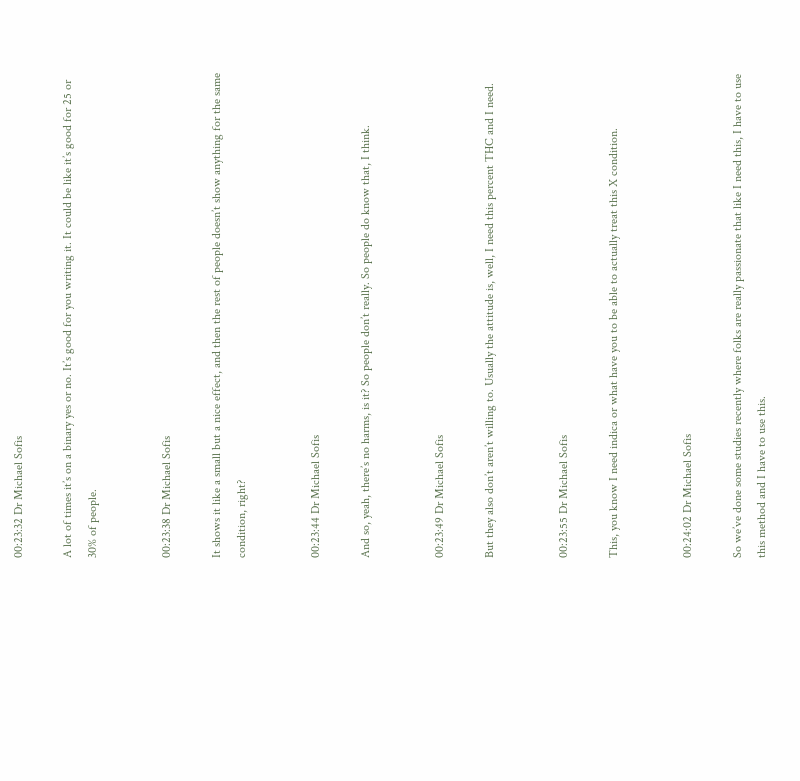00:23:32 Dr Michael Sofis

A lot of times it’s on a binary yes or no. It’s good for you writing it. It could be like it’s good for 25 or 30% of people.


00:23:38 Dr Michael Sofis

It shows it like a small but a nice effect, and then the rest of people doesn’t show anything for the same condition, right?


00:23:44 Dr Michael Sofis

And so, yeah, there’s no harms, is it? So people don’t really. So people do know that, I think.


00:23:49 Dr Michael Sofis

But they also don’t aren’t willing to. Usually the attitude is, well, I need this percent THC and I need.


00:23:55 Dr Michael Sofis

This, you know I need indica or what have you to be able to actually treat this X condition.


00:24:02 Dr Michael Sofis

So we’ve done some studies recently where folks are really passionate that like I need this, I have to use this method and I have to use this.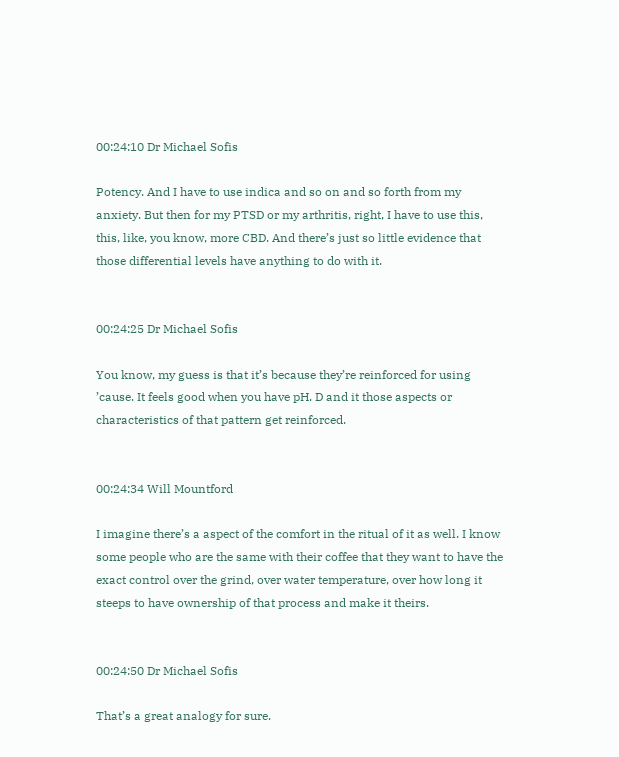00:24:10 Dr Michael Sofis

Potency. And I have to use indica and so on and so forth from my anxiety. But then for my PTSD or my arthritis, right, I have to use this, this, like, you know, more CBD. And there’s just so little evidence that those differential levels have anything to do with it.


00:24:25 Dr Michael Sofis

You know, my guess is that it’s because they’re reinforced for using ’cause. It feels good when you have pH. D and it those aspects or characteristics of that pattern get reinforced.


00:24:34 Will Mountford

I imagine there’s a aspect of the comfort in the ritual of it as well. I know some people who are the same with their coffee that they want to have the exact control over the grind, over water temperature, over how long it steeps to have ownership of that process and make it theirs.


00:24:50 Dr Michael Sofis

That’s a great analogy for sure.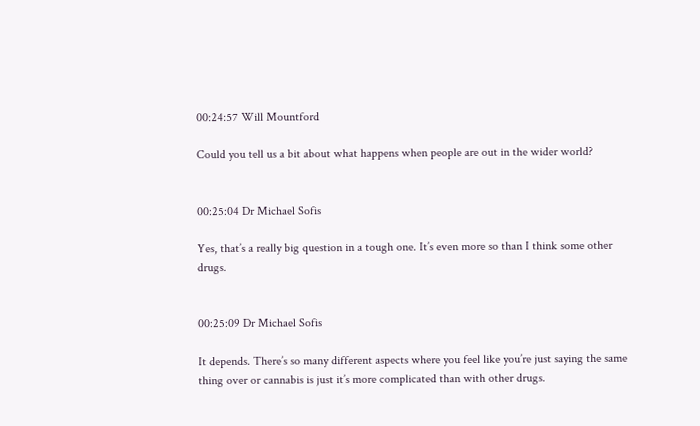00:24:57 Will Mountford

Could you tell us a bit about what happens when people are out in the wider world?


00:25:04 Dr Michael Sofis

Yes, that’s a really big question in a tough one. It’s even more so than I think some other drugs.


00:25:09 Dr Michael Sofis

It depends. There’s so many different aspects where you feel like you’re just saying the same thing over or cannabis is just it’s more complicated than with other drugs.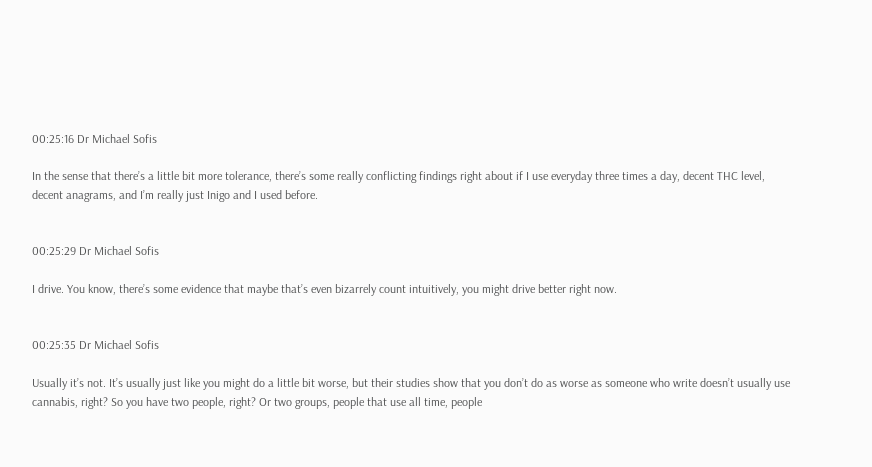00:25:16 Dr Michael Sofis

In the sense that there’s a little bit more tolerance, there’s some really conflicting findings right about if I use everyday three times a day, decent THC level, decent anagrams, and I’m really just Inigo and I used before.


00:25:29 Dr Michael Sofis

I drive. You know, there’s some evidence that maybe that’s even bizarrely count intuitively, you might drive better right now.


00:25:35 Dr Michael Sofis

Usually it’s not. It’s usually just like you might do a little bit worse, but their studies show that you don’t do as worse as someone who write doesn’t usually use cannabis, right? So you have two people, right? Or two groups, people that use all time, people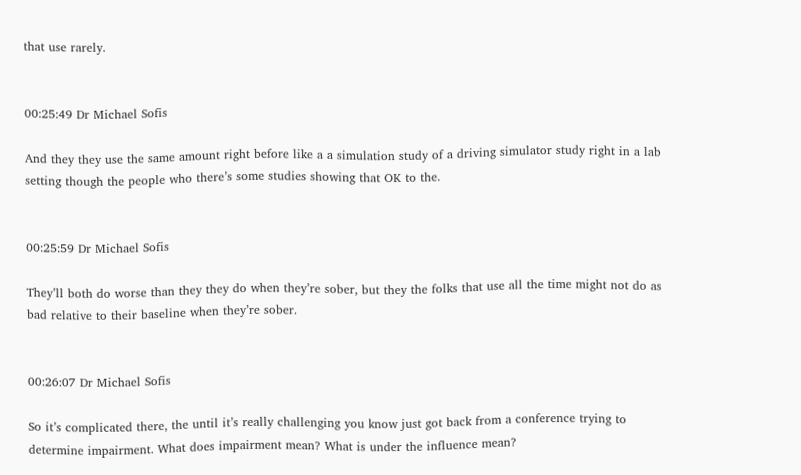that use rarely.


00:25:49 Dr Michael Sofis

And they they use the same amount right before like a a simulation study of a driving simulator study right in a lab setting though the people who there’s some studies showing that OK to the.


00:25:59 Dr Michael Sofis

They’ll both do worse than they they do when they’re sober, but they the folks that use all the time might not do as bad relative to their baseline when they’re sober.


00:26:07 Dr Michael Sofis

So it’s complicated there, the until it’s really challenging you know just got back from a conference trying to determine impairment. What does impairment mean? What is under the influence mean?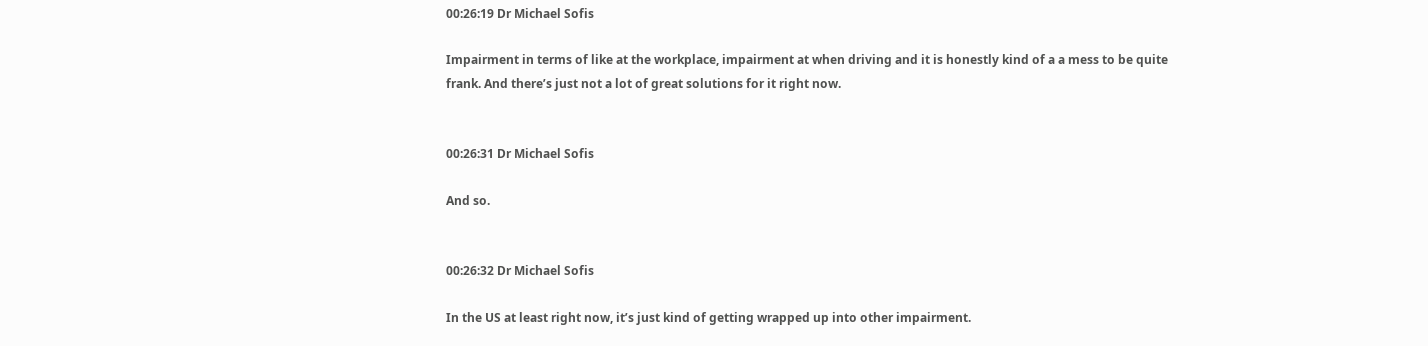00:26:19 Dr Michael Sofis

Impairment in terms of like at the workplace, impairment at when driving and it is honestly kind of a a mess to be quite frank. And there’s just not a lot of great solutions for it right now.


00:26:31 Dr Michael Sofis

And so.


00:26:32 Dr Michael Sofis

In the US at least right now, it’s just kind of getting wrapped up into other impairment.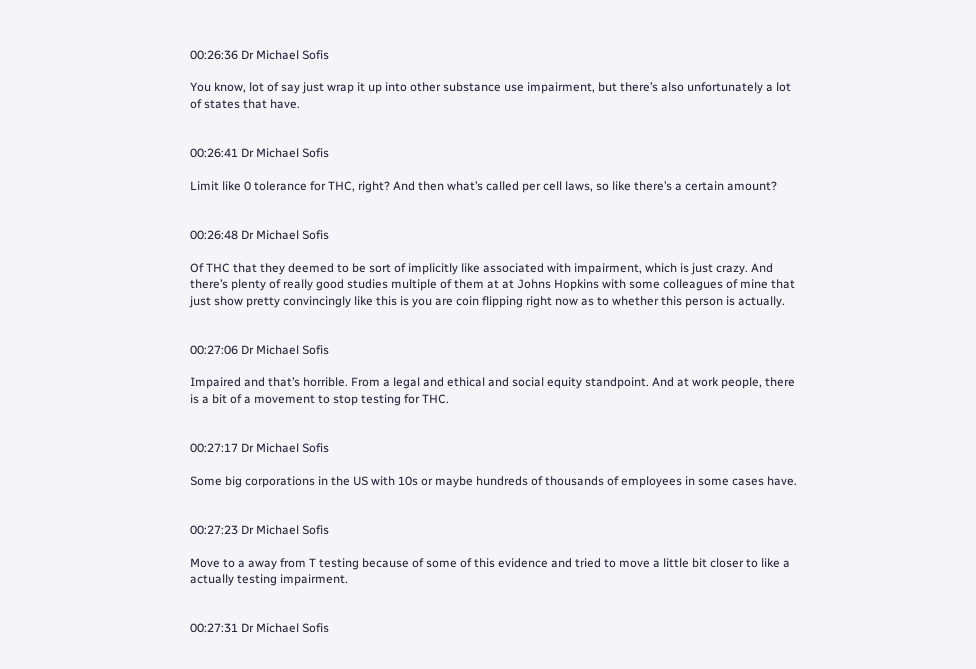00:26:36 Dr Michael Sofis

You know, lot of say just wrap it up into other substance use impairment, but there’s also unfortunately a lot of states that have.


00:26:41 Dr Michael Sofis

Limit like 0 tolerance for THC, right? And then what’s called per cell laws, so like there’s a certain amount?


00:26:48 Dr Michael Sofis

Of THC that they deemed to be sort of implicitly like associated with impairment, which is just crazy. And there’s plenty of really good studies multiple of them at at Johns Hopkins with some colleagues of mine that just show pretty convincingly like this is you are coin flipping right now as to whether this person is actually.


00:27:06 Dr Michael Sofis

Impaired and that’s horrible. From a legal and ethical and social equity standpoint. And at work people, there is a bit of a movement to stop testing for THC.


00:27:17 Dr Michael Sofis

Some big corporations in the US with 10s or maybe hundreds of thousands of employees in some cases have.


00:27:23 Dr Michael Sofis

Move to a away from T testing because of some of this evidence and tried to move a little bit closer to like a actually testing impairment.


00:27:31 Dr Michael Sofis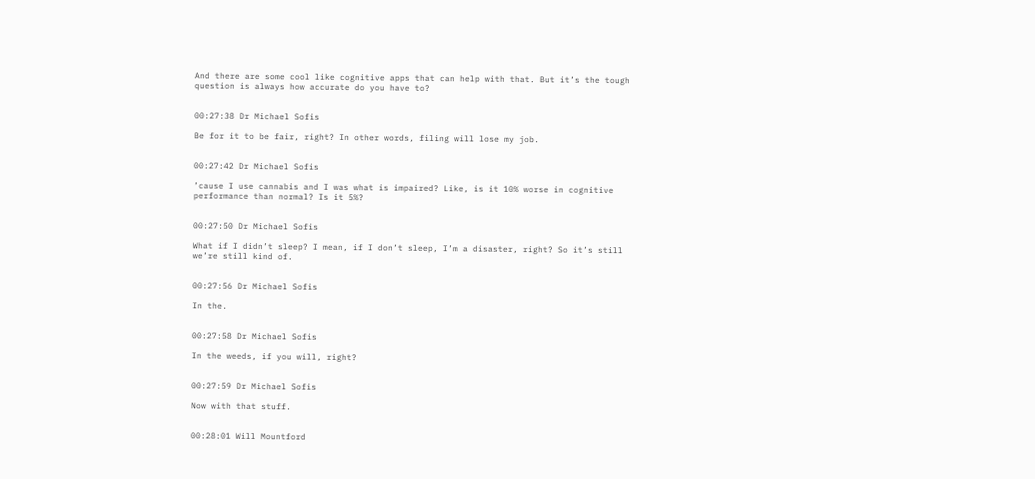And there are some cool like cognitive apps that can help with that. But it’s the tough question is always how accurate do you have to?


00:27:38 Dr Michael Sofis

Be for it to be fair, right? In other words, filing will lose my job.


00:27:42 Dr Michael Sofis

’cause I use cannabis and I was what is impaired? Like, is it 10% worse in cognitive performance than normal? Is it 5%?


00:27:50 Dr Michael Sofis

What if I didn’t sleep? I mean, if I don’t sleep, I’m a disaster, right? So it’s still we’re still kind of.


00:27:56 Dr Michael Sofis

In the.


00:27:58 Dr Michael Sofis

In the weeds, if you will, right?


00:27:59 Dr Michael Sofis

Now with that stuff.


00:28:01 Will Mountford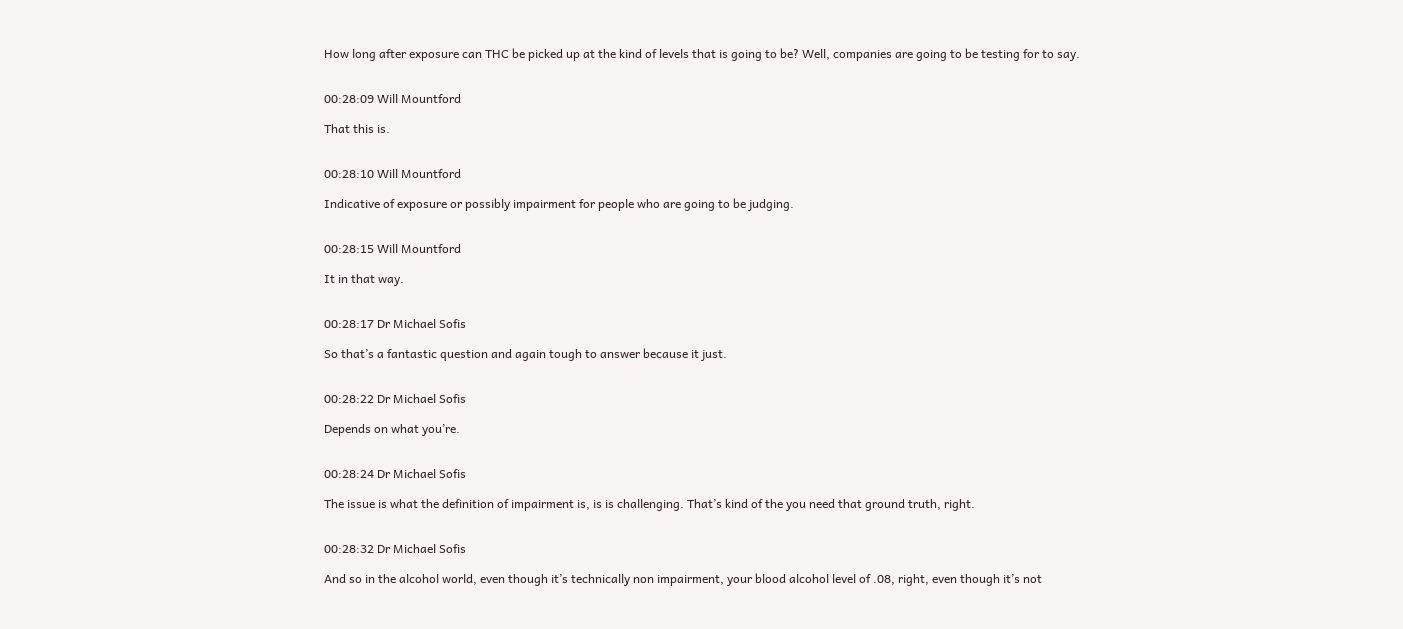How long after exposure can THC be picked up at the kind of levels that is going to be? Well, companies are going to be testing for to say.


00:28:09 Will Mountford

That this is.


00:28:10 Will Mountford

Indicative of exposure or possibly impairment for people who are going to be judging.


00:28:15 Will Mountford

It in that way.


00:28:17 Dr Michael Sofis

So that’s a fantastic question and again tough to answer because it just.


00:28:22 Dr Michael Sofis

Depends on what you’re.


00:28:24 Dr Michael Sofis

The issue is what the definition of impairment is, is is challenging. That’s kind of the you need that ground truth, right.


00:28:32 Dr Michael Sofis

And so in the alcohol world, even though it’s technically non impairment, your blood alcohol level of .08, right, even though it’s not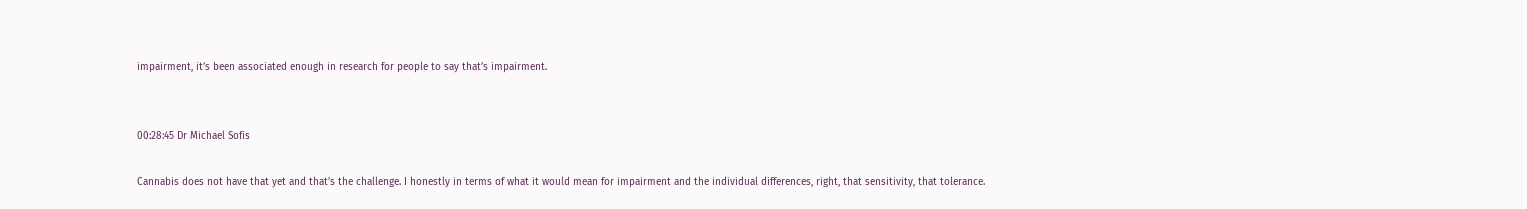impairment, it’s been associated enough in research for people to say that’s impairment.


00:28:45 Dr Michael Sofis

Cannabis does not have that yet and that’s the challenge. I honestly in terms of what it would mean for impairment and the individual differences, right, that sensitivity, that tolerance.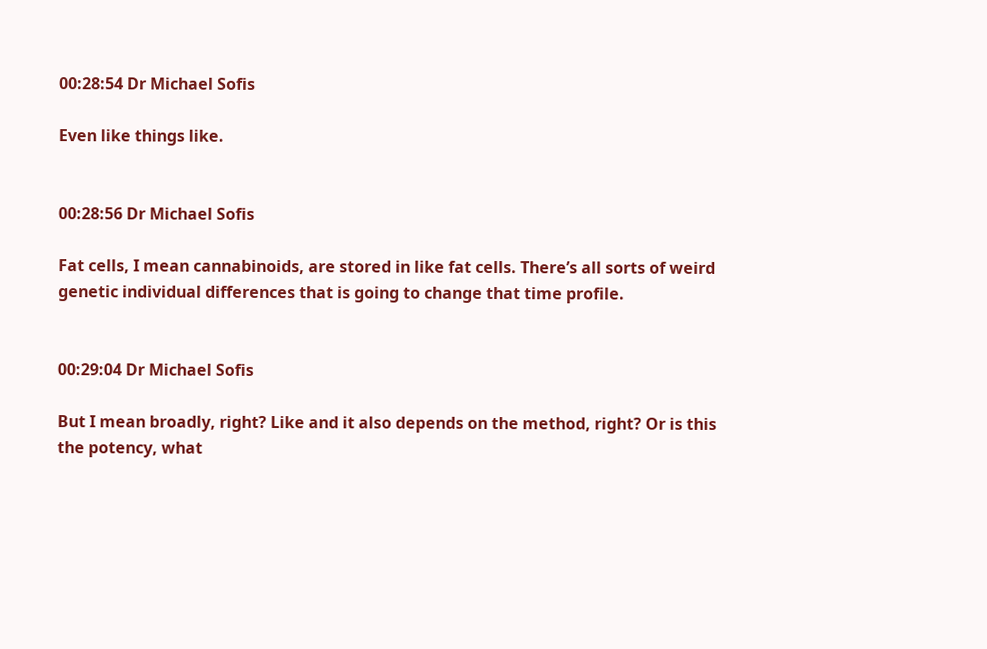00:28:54 Dr Michael Sofis

Even like things like.


00:28:56 Dr Michael Sofis

Fat cells, I mean cannabinoids, are stored in like fat cells. There’s all sorts of weird genetic individual differences that is going to change that time profile.


00:29:04 Dr Michael Sofis

But I mean broadly, right? Like and it also depends on the method, right? Or is this the potency, what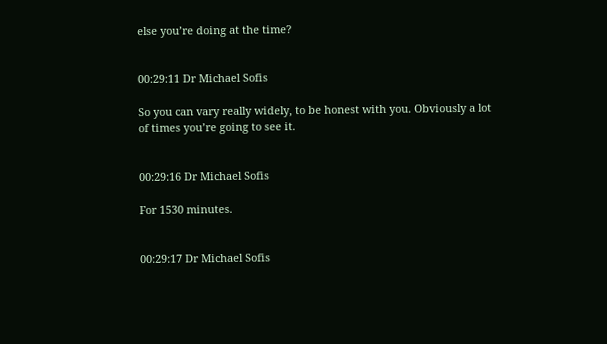else you’re doing at the time?


00:29:11 Dr Michael Sofis

So you can vary really widely, to be honest with you. Obviously a lot of times you’re going to see it.


00:29:16 Dr Michael Sofis

For 1530 minutes.


00:29:17 Dr Michael Sofis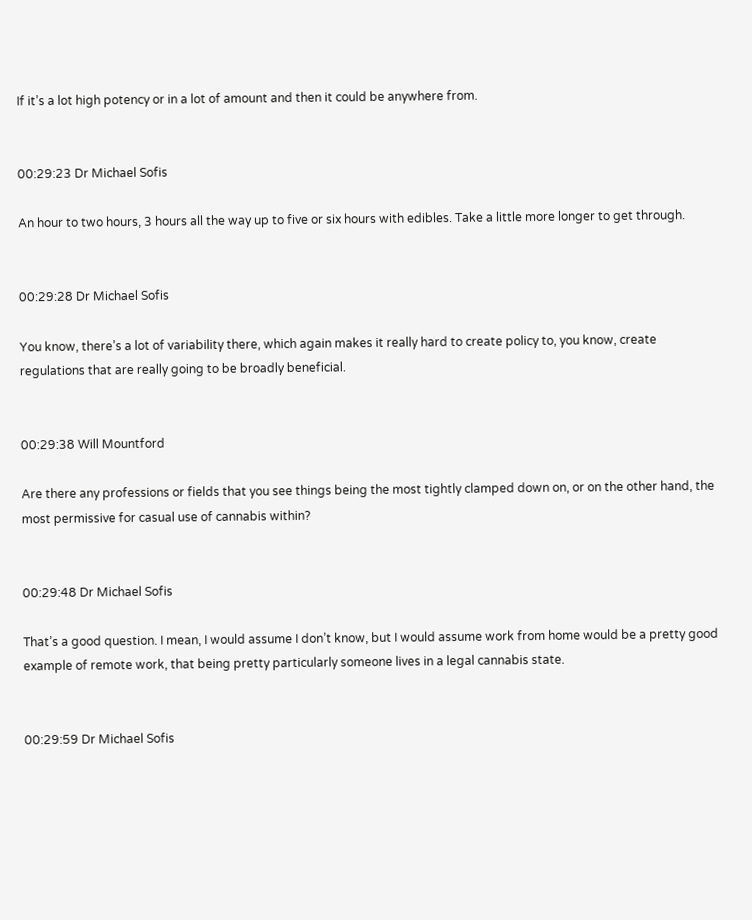If it’s a lot high potency or in a lot of amount and then it could be anywhere from.


00:29:23 Dr Michael Sofis

An hour to two hours, 3 hours all the way up to five or six hours with edibles. Take a little more longer to get through.


00:29:28 Dr Michael Sofis

You know, there’s a lot of variability there, which again makes it really hard to create policy to, you know, create regulations that are really going to be broadly beneficial.


00:29:38 Will Mountford

Are there any professions or fields that you see things being the most tightly clamped down on, or on the other hand, the most permissive for casual use of cannabis within?


00:29:48 Dr Michael Sofis

That’s a good question. I mean, I would assume I don’t know, but I would assume work from home would be a pretty good example of remote work, that being pretty particularly someone lives in a legal cannabis state.


00:29:59 Dr Michael Sofis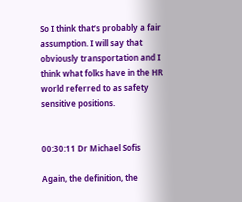So I think that’s probably a fair assumption. I will say that obviously transportation and I think what folks have in the HR world referred to as safety sensitive positions.


00:30:11 Dr Michael Sofis

Again, the definition, the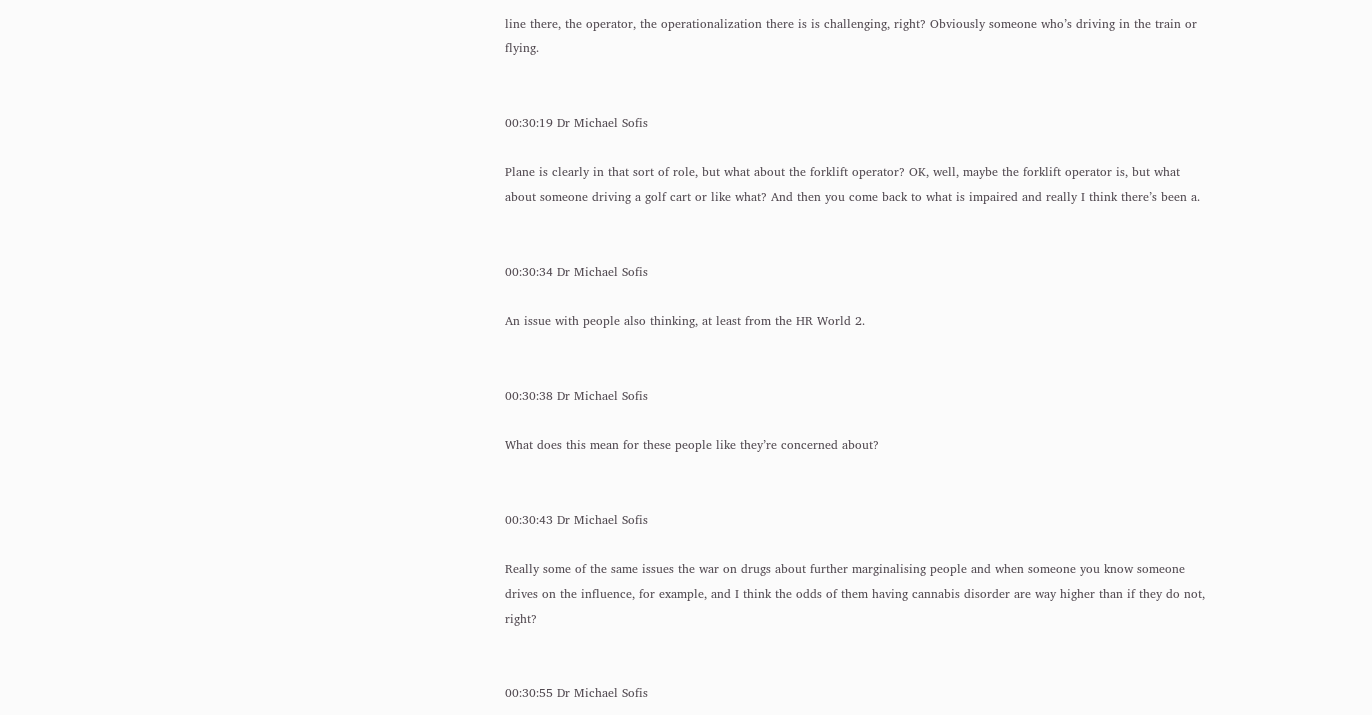line there, the operator, the operationalization there is is challenging, right? Obviously someone who’s driving in the train or flying.


00:30:19 Dr Michael Sofis

Plane is clearly in that sort of role, but what about the forklift operator? OK, well, maybe the forklift operator is, but what about someone driving a golf cart or like what? And then you come back to what is impaired and really I think there’s been a.


00:30:34 Dr Michael Sofis

An issue with people also thinking, at least from the HR World 2.


00:30:38 Dr Michael Sofis

What does this mean for these people like they’re concerned about?


00:30:43 Dr Michael Sofis

Really some of the same issues the war on drugs about further marginalising people and when someone you know someone drives on the influence, for example, and I think the odds of them having cannabis disorder are way higher than if they do not, right?


00:30:55 Dr Michael Sofis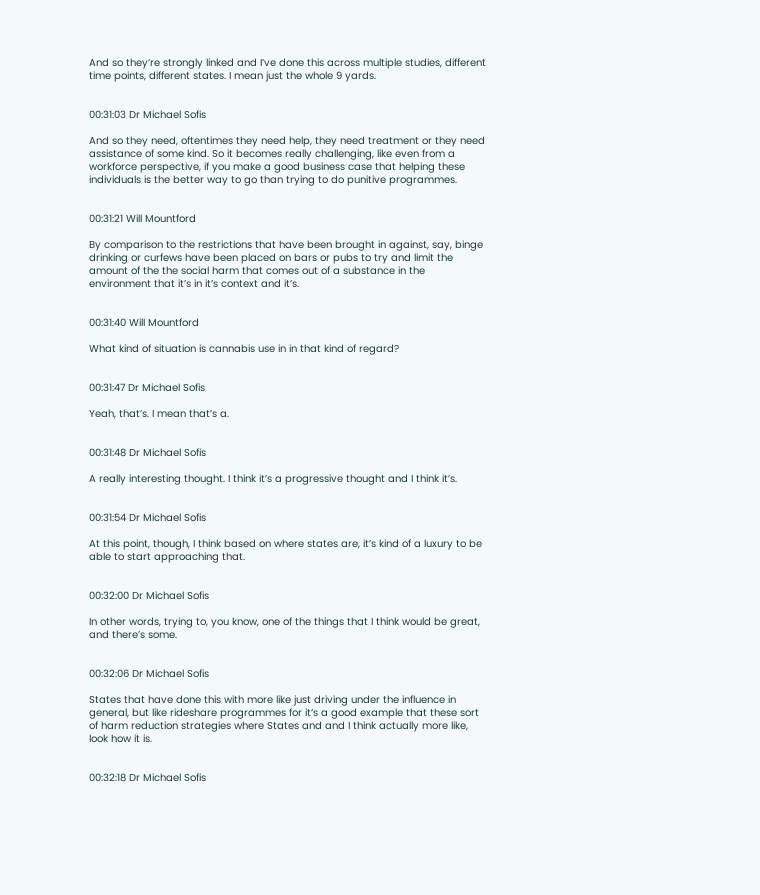And so they’re strongly linked and I’ve done this across multiple studies, different time points, different states. I mean just the whole 9 yards.


00:31:03 Dr Michael Sofis

And so they need, oftentimes they need help, they need treatment or they need assistance of some kind. So it becomes really challenging, like even from a workforce perspective, if you make a good business case that helping these individuals is the better way to go than trying to do punitive programmes.


00:31:21 Will Mountford

By comparison to the restrictions that have been brought in against, say, binge drinking or curfews have been placed on bars or pubs to try and limit the amount of the the social harm that comes out of a substance in the environment that it’s in it’s context and it’s.


00:31:40 Will Mountford

What kind of situation is cannabis use in in that kind of regard?


00:31:47 Dr Michael Sofis

Yeah, that’s. I mean that’s a.


00:31:48 Dr Michael Sofis

A really interesting thought. I think it’s a progressive thought and I think it’s.


00:31:54 Dr Michael Sofis

At this point, though, I think based on where states are, it’s kind of a luxury to be able to start approaching that.


00:32:00 Dr Michael Sofis

In other words, trying to, you know, one of the things that I think would be great, and there’s some.


00:32:06 Dr Michael Sofis

States that have done this with more like just driving under the influence in general, but like rideshare programmes for it’s a good example that these sort of harm reduction strategies where States and and I think actually more like, look how it is.


00:32:18 Dr Michael Sofis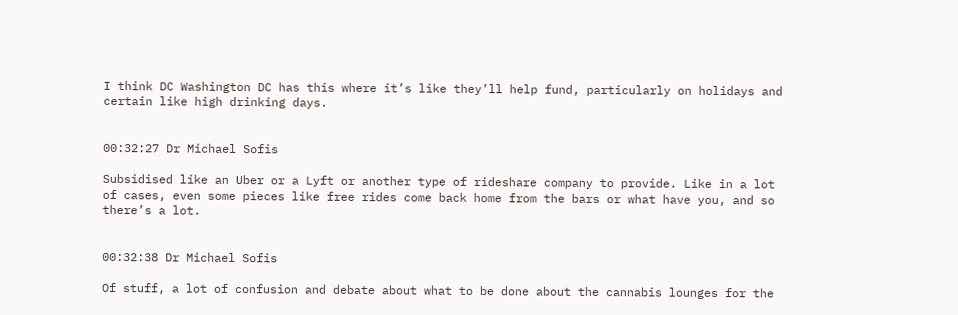I think DC Washington DC has this where it’s like they’ll help fund, particularly on holidays and certain like high drinking days.


00:32:27 Dr Michael Sofis

Subsidised like an Uber or a Lyft or another type of rideshare company to provide. Like in a lot of cases, even some pieces like free rides come back home from the bars or what have you, and so there’s a lot.


00:32:38 Dr Michael Sofis

Of stuff, a lot of confusion and debate about what to be done about the cannabis lounges for the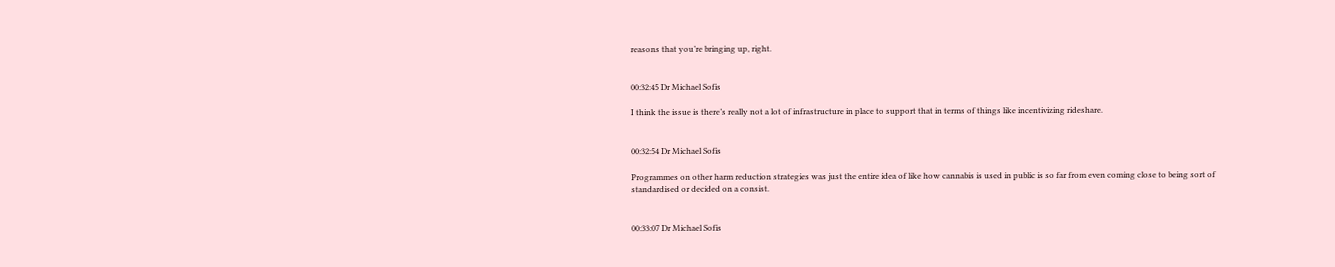reasons that you’re bringing up, right.


00:32:45 Dr Michael Sofis

I think the issue is there’s really not a lot of infrastructure in place to support that in terms of things like incentivizing rideshare.


00:32:54 Dr Michael Sofis

Programmes on other harm reduction strategies was just the entire idea of like how cannabis is used in public is so far from even coming close to being sort of standardised or decided on a consist.


00:33:07 Dr Michael Sofis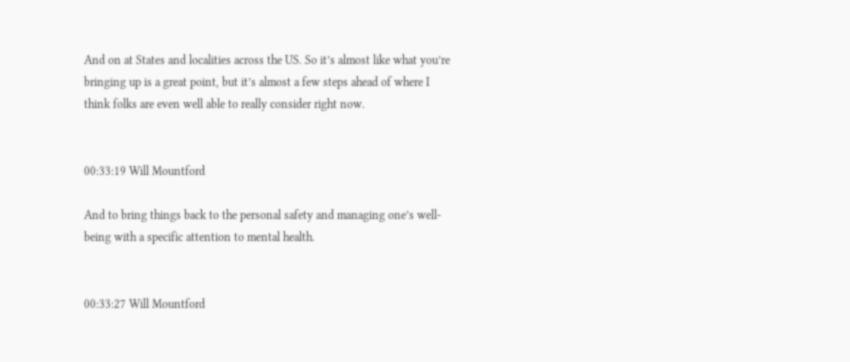And on at States and localities across the US. So it’s almost like what you’re bringing up is a great point, but it’s almost a few steps ahead of where I think folks are even well able to really consider right now.


00:33:19 Will Mountford

And to bring things back to the personal safety and managing one’s well-being with a specific attention to mental health.


00:33:27 Will Mountford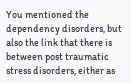You mentioned the dependency disorders, but also the link that there is between post traumatic stress disorders, either as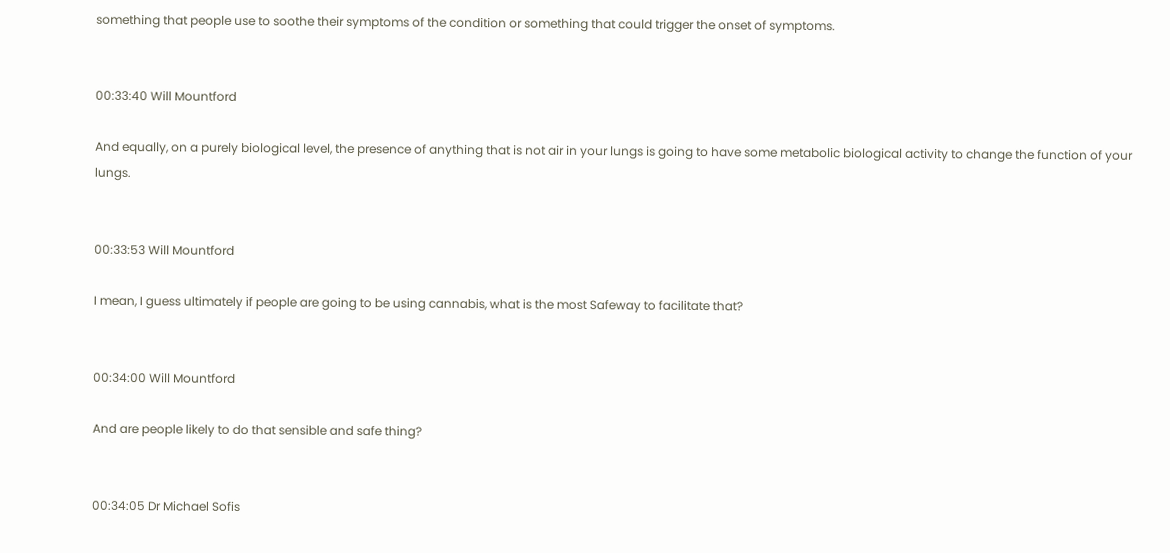something that people use to soothe their symptoms of the condition or something that could trigger the onset of symptoms.


00:33:40 Will Mountford

And equally, on a purely biological level, the presence of anything that is not air in your lungs is going to have some metabolic biological activity to change the function of your lungs.


00:33:53 Will Mountford

I mean, I guess ultimately if people are going to be using cannabis, what is the most Safeway to facilitate that?


00:34:00 Will Mountford

And are people likely to do that sensible and safe thing?


00:34:05 Dr Michael Sofis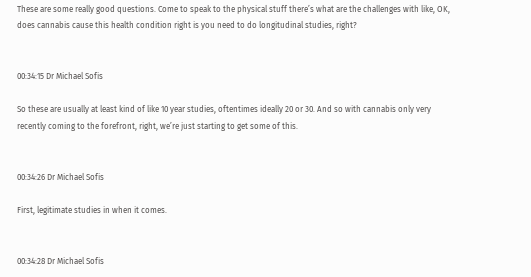These are some really good questions. Come to speak to the physical stuff there’s what are the challenges with like, OK, does cannabis cause this health condition right is you need to do longitudinal studies, right?


00:34:15 Dr Michael Sofis

So these are usually at least kind of like 10 year studies, oftentimes ideally 20 or 30. And so with cannabis only very recently coming to the forefront, right, we’re just starting to get some of this.


00:34:26 Dr Michael Sofis

First, legitimate studies in when it comes.


00:34:28 Dr Michael Sofis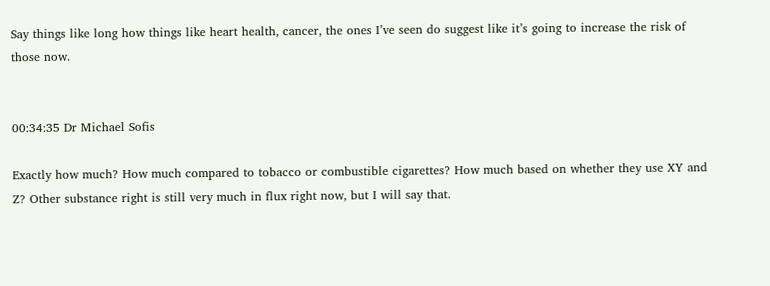Say things like long how things like heart health, cancer, the ones I’ve seen do suggest like it’s going to increase the risk of those now.


00:34:35 Dr Michael Sofis

Exactly how much? How much compared to tobacco or combustible cigarettes? How much based on whether they use XY and Z? Other substance right is still very much in flux right now, but I will say that.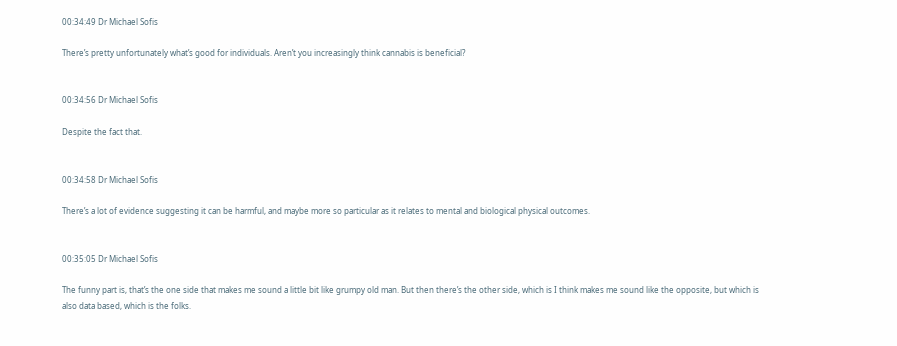00:34:49 Dr Michael Sofis

There’s pretty unfortunately what’s good for individuals. Aren’t you increasingly think cannabis is beneficial?


00:34:56 Dr Michael Sofis

Despite the fact that.


00:34:58 Dr Michael Sofis

There’s a lot of evidence suggesting it can be harmful, and maybe more so particular as it relates to mental and biological physical outcomes.


00:35:05 Dr Michael Sofis

The funny part is, that’s the one side that makes me sound a little bit like grumpy old man. But then there’s the other side, which is I think makes me sound like the opposite, but which is also data based, which is the folks.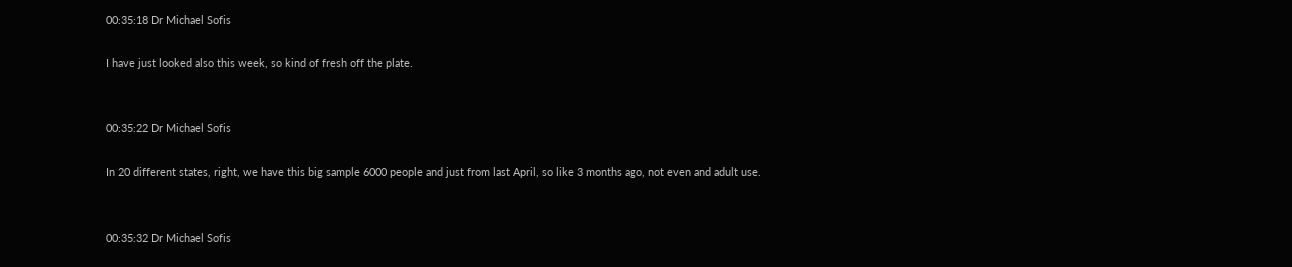00:35:18 Dr Michael Sofis

I have just looked also this week, so kind of fresh off the plate.


00:35:22 Dr Michael Sofis

In 20 different states, right, we have this big sample 6000 people and just from last April, so like 3 months ago, not even and adult use.


00:35:32 Dr Michael Sofis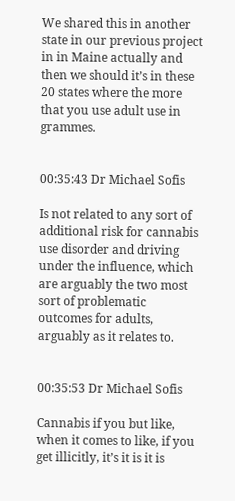We shared this in another state in our previous project in in Maine actually and then we should it’s in these 20 states where the more that you use adult use in grammes.


00:35:43 Dr Michael Sofis

Is not related to any sort of additional risk for cannabis use disorder and driving under the influence, which are arguably the two most sort of problematic outcomes for adults, arguably as it relates to.


00:35:53 Dr Michael Sofis

Cannabis if you but like, when it comes to like, if you get illicitly, it’s it is it is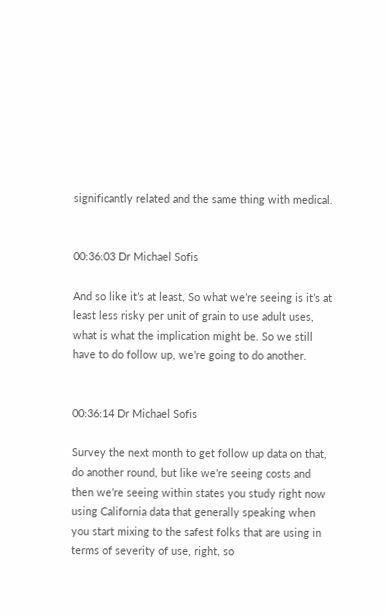significantly related and the same thing with medical.


00:36:03 Dr Michael Sofis

And so like it’s at least, So what we’re seeing is it’s at least less risky per unit of grain to use adult uses, what is what the implication might be. So we still have to do follow up, we’re going to do another.


00:36:14 Dr Michael Sofis

Survey the next month to get follow up data on that, do another round, but like we’re seeing costs and then we’re seeing within states you study right now using California data that generally speaking when you start mixing to the safest folks that are using in terms of severity of use, right, so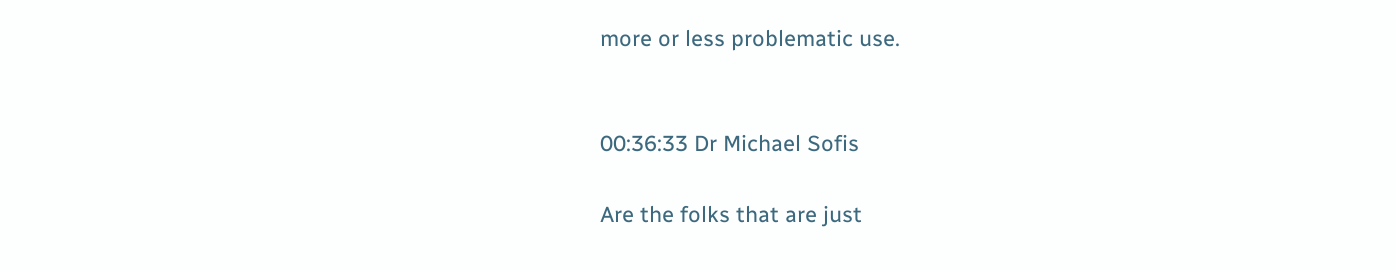more or less problematic use.


00:36:33 Dr Michael Sofis

Are the folks that are just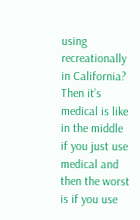using recreationally in California? Then it’s medical is like in the middle if you just use medical and then the worst is if you use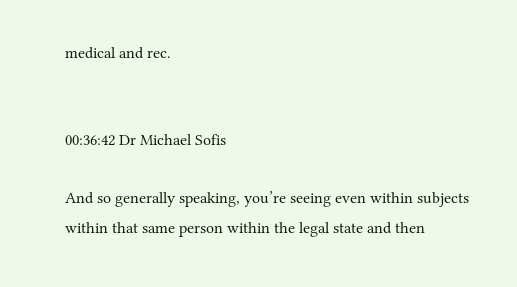medical and rec.


00:36:42 Dr Michael Sofis

And so generally speaking, you’re seeing even within subjects within that same person within the legal state and then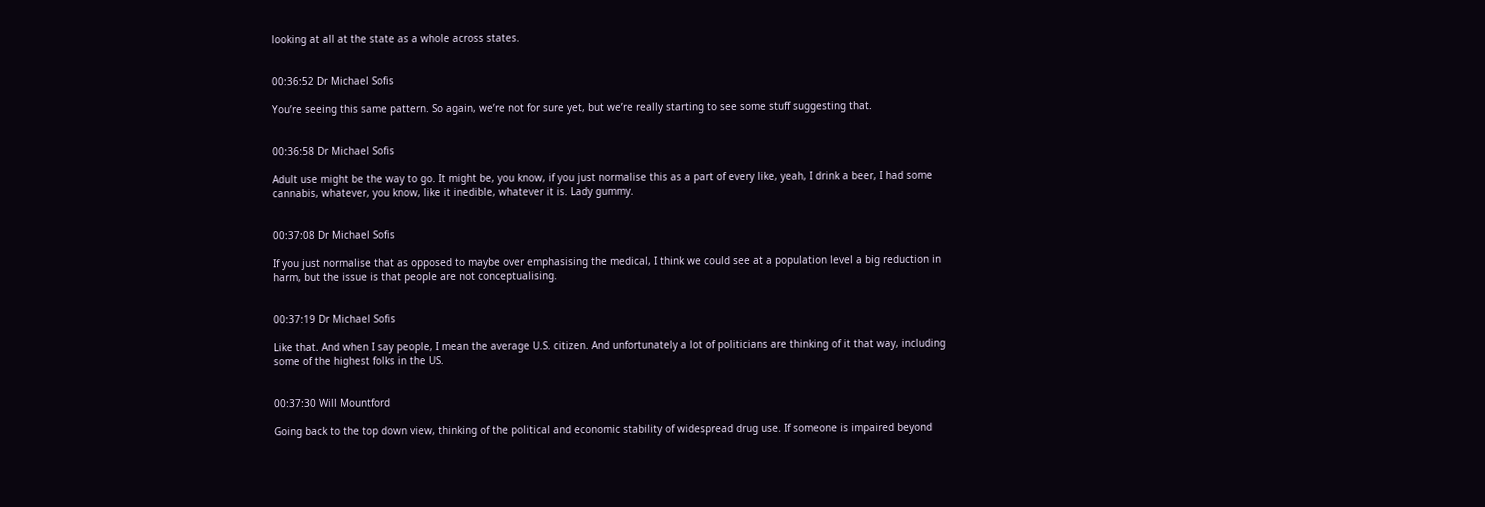looking at all at the state as a whole across states.


00:36:52 Dr Michael Sofis

You’re seeing this same pattern. So again, we’re not for sure yet, but we’re really starting to see some stuff suggesting that.


00:36:58 Dr Michael Sofis

Adult use might be the way to go. It might be, you know, if you just normalise this as a part of every like, yeah, I drink a beer, I had some cannabis, whatever, you know, like it inedible, whatever it is. Lady gummy.


00:37:08 Dr Michael Sofis

If you just normalise that as opposed to maybe over emphasising the medical, I think we could see at a population level a big reduction in harm, but the issue is that people are not conceptualising.


00:37:19 Dr Michael Sofis

Like that. And when I say people, I mean the average U.S. citizen. And unfortunately a lot of politicians are thinking of it that way, including some of the highest folks in the US.


00:37:30 Will Mountford

Going back to the top down view, thinking of the political and economic stability of widespread drug use. If someone is impaired beyond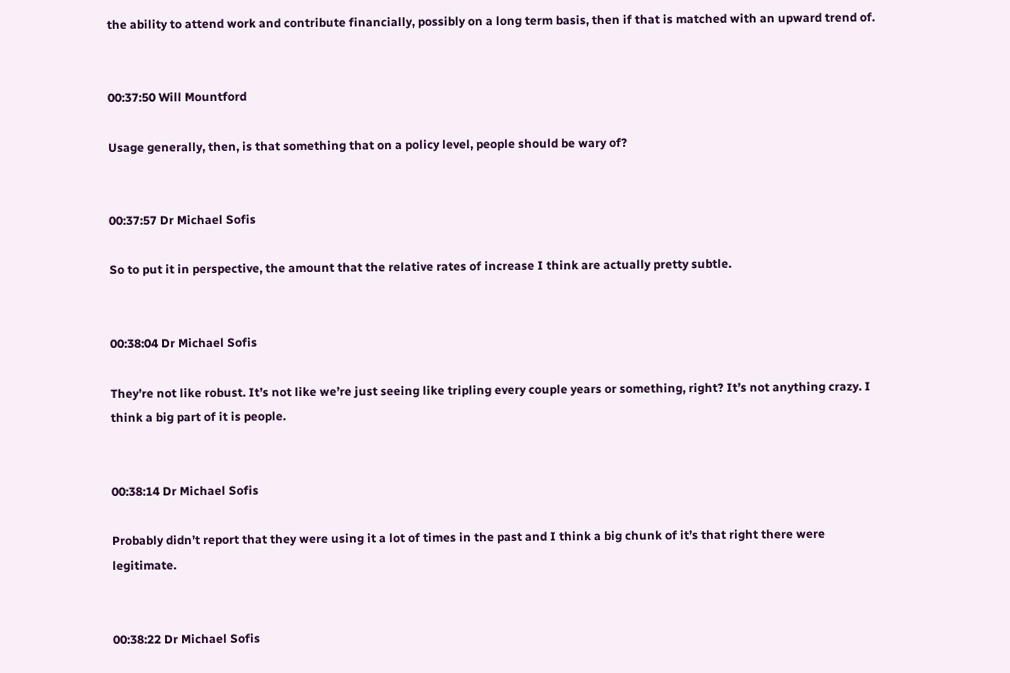the ability to attend work and contribute financially, possibly on a long term basis, then if that is matched with an upward trend of.


00:37:50 Will Mountford

Usage generally, then, is that something that on a policy level, people should be wary of?


00:37:57 Dr Michael Sofis

So to put it in perspective, the amount that the relative rates of increase I think are actually pretty subtle.


00:38:04 Dr Michael Sofis

They’re not like robust. It’s not like we’re just seeing like tripling every couple years or something, right? It’s not anything crazy. I think a big part of it is people.


00:38:14 Dr Michael Sofis

Probably didn’t report that they were using it a lot of times in the past and I think a big chunk of it’s that right there were legitimate.


00:38:22 Dr Michael Sofis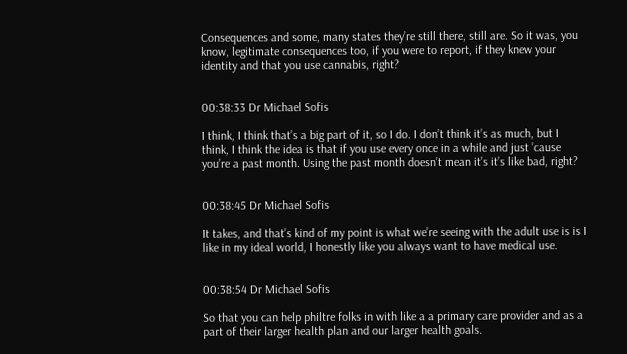Consequences and some, many states they’re still there, still are. So it was, you know, legitimate consequences too, if you were to report, if they knew your identity and that you use cannabis, right?


00:38:33 Dr Michael Sofis

I think, I think that’s a big part of it, so I do. I don’t think it’s as much, but I think, I think the idea is that if you use every once in a while and just ’cause you’re a past month. Using the past month doesn’t mean it’s it’s like bad, right?


00:38:45 Dr Michael Sofis

It takes, and that’s kind of my point is what we’re seeing with the adult use is is I like in my ideal world, I honestly like you always want to have medical use.


00:38:54 Dr Michael Sofis

So that you can help philtre folks in with like a a primary care provider and as a part of their larger health plan and our larger health goals.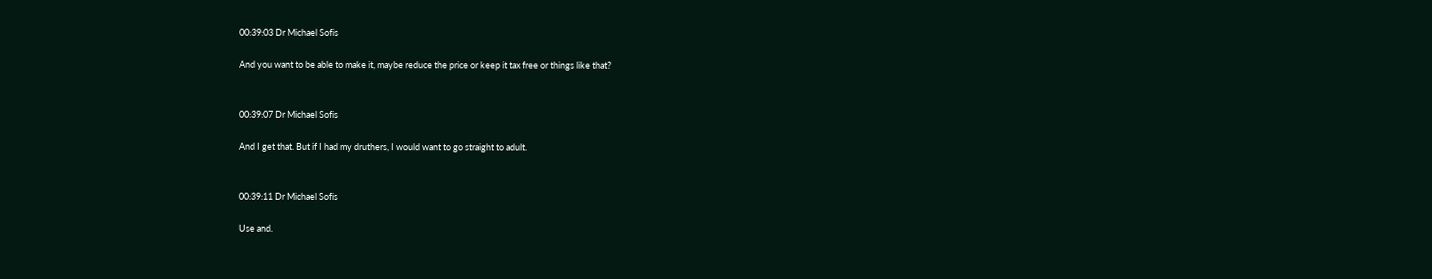00:39:03 Dr Michael Sofis

And you want to be able to make it, maybe reduce the price or keep it tax free or things like that?


00:39:07 Dr Michael Sofis

And I get that. But if I had my druthers, I would want to go straight to adult.


00:39:11 Dr Michael Sofis

Use and.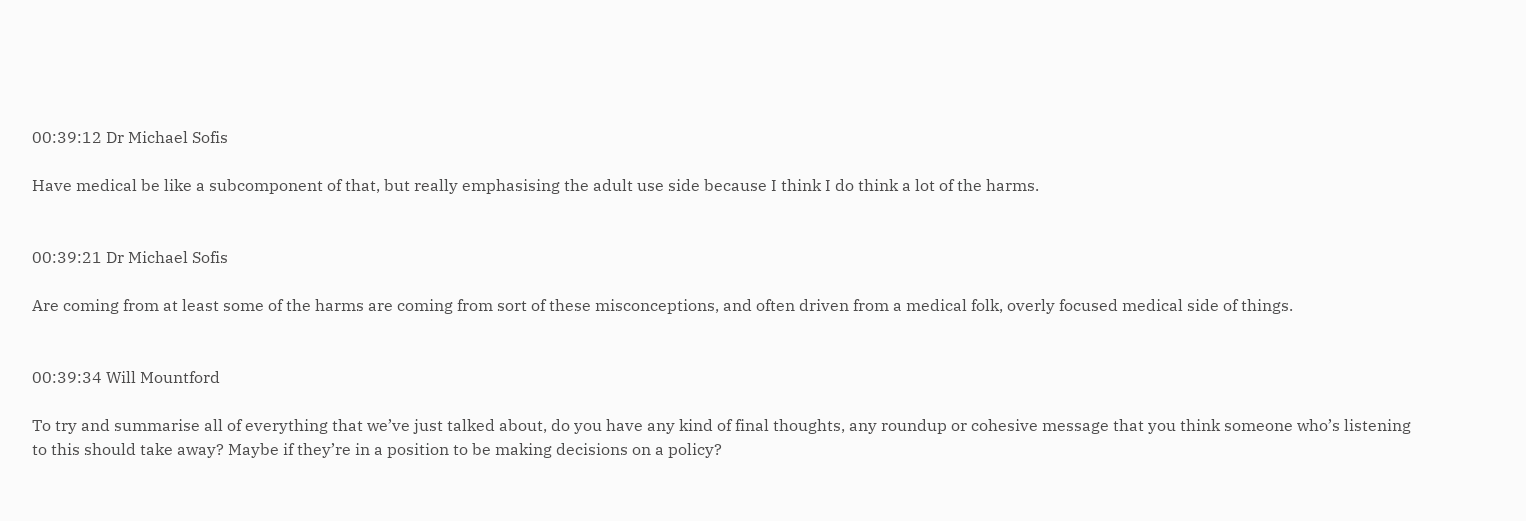00:39:12 Dr Michael Sofis

Have medical be like a subcomponent of that, but really emphasising the adult use side because I think I do think a lot of the harms.


00:39:21 Dr Michael Sofis

Are coming from at least some of the harms are coming from sort of these misconceptions, and often driven from a medical folk, overly focused medical side of things.


00:39:34 Will Mountford

To try and summarise all of everything that we’ve just talked about, do you have any kind of final thoughts, any roundup or cohesive message that you think someone who’s listening to this should take away? Maybe if they’re in a position to be making decisions on a policy?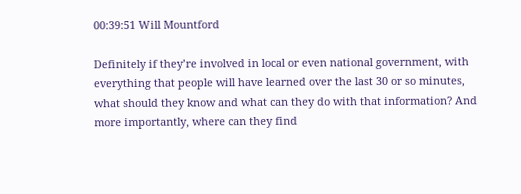00:39:51 Will Mountford

Definitely if they’re involved in local or even national government, with everything that people will have learned over the last 30 or so minutes, what should they know and what can they do with that information? And more importantly, where can they find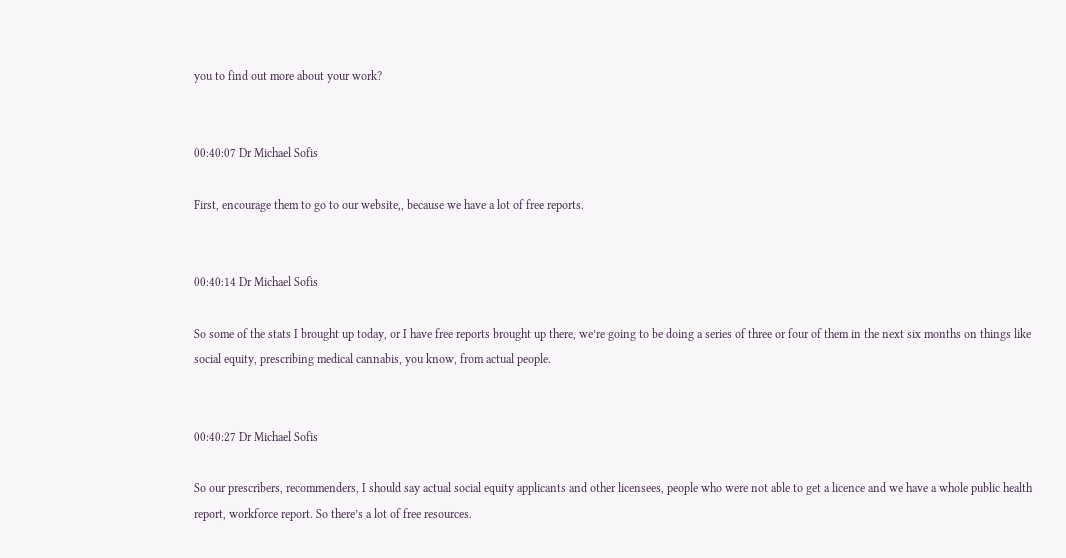you to find out more about your work?


00:40:07 Dr Michael Sofis

First, encourage them to go to our website,, because we have a lot of free reports.


00:40:14 Dr Michael Sofis

So some of the stats I brought up today, or I have free reports brought up there, we’re going to be doing a series of three or four of them in the next six months on things like social equity, prescribing medical cannabis, you know, from actual people.


00:40:27 Dr Michael Sofis

So our prescribers, recommenders, I should say actual social equity applicants and other licensees, people who were not able to get a licence and we have a whole public health report, workforce report. So there’s a lot of free resources.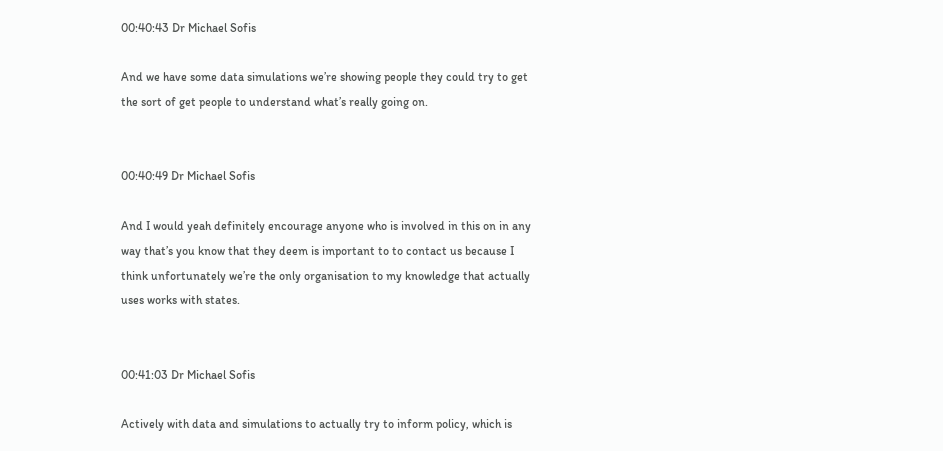00:40:43 Dr Michael Sofis

And we have some data simulations we’re showing people they could try to get the sort of get people to understand what’s really going on.


00:40:49 Dr Michael Sofis

And I would yeah definitely encourage anyone who is involved in this on in any way that’s you know that they deem is important to to contact us because I think unfortunately we’re the only organisation to my knowledge that actually uses works with states.


00:41:03 Dr Michael Sofis

Actively with data and simulations to actually try to inform policy, which is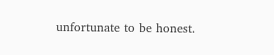unfortunate to be honest.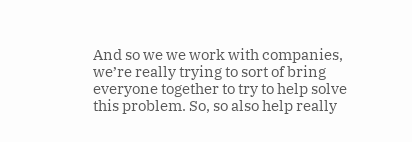And so we we work with companies, we’re really trying to sort of bring everyone together to try to help solve this problem. So, so also help really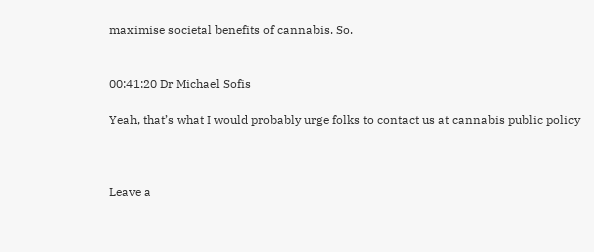maximise societal benefits of cannabis. So.


00:41:20 Dr Michael Sofis

Yeah, that’s what I would probably urge folks to contact us at cannabis public policy



Leave a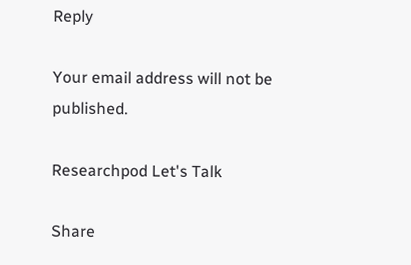Reply

Your email address will not be published.

Researchpod Let's Talk

Share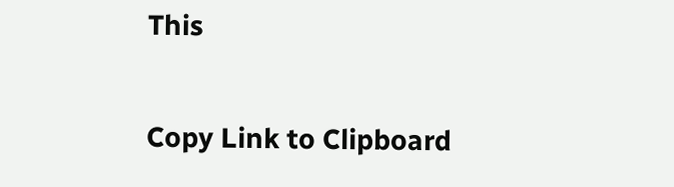This

Copy Link to Clipboard